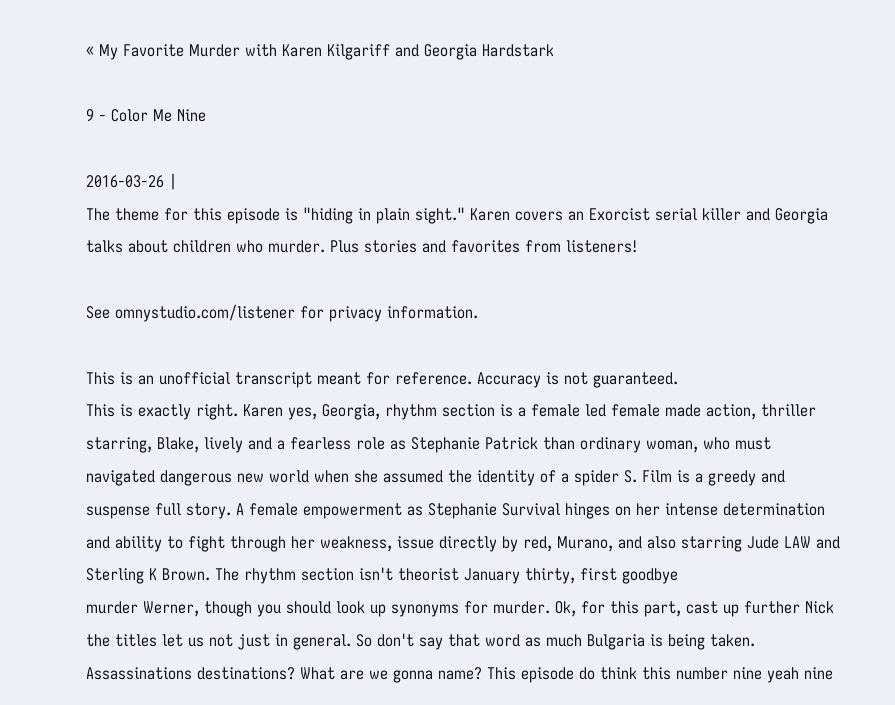« My Favorite Murder with Karen Kilgariff and Georgia Hardstark

9 - Color Me Nine

2016-03-26 |
The theme for this episode is "hiding in plain sight." Karen covers an Exorcist serial killer and Georgia talks about children who murder. Plus stories and favorites from listeners!

See omnystudio.com/listener for privacy information.

This is an unofficial transcript meant for reference. Accuracy is not guaranteed.
This is exactly right. Karen yes, Georgia, rhythm section is a female led female made action, thriller starring, Blake, lively and a fearless role as Stephanie Patrick than ordinary woman, who must navigated dangerous new world when she assumed the identity of a spider S. Film is a greedy and suspense full story. A female empowerment as Stephanie Survival hinges on her intense determination and ability to fight through her weakness, issue directly by red, Murano, and also starring Jude LAW and Sterling K Brown. The rhythm section isn't theorist January thirty, first goodbye
murder Werner, though you should look up synonyms for murder. Ok, for this part, cast up further Nick the titles let us not just in general. So don't say that word as much Bulgaria is being taken. Assassinations destinations? What are we gonna name? This episode do think this number nine yeah nine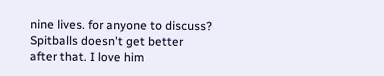nine lives. for anyone to discuss? Spitballs doesn't get better after that. I love him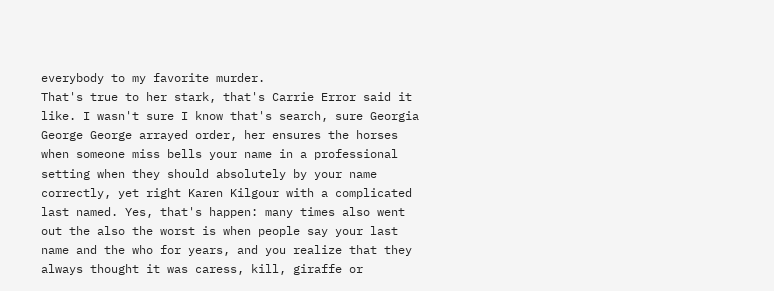everybody to my favorite murder.
That's true to her stark, that's Carrie Error said it like. I wasn't sure I know that's search, sure Georgia George George arrayed order, her ensures the horses when someone miss bells your name in a professional setting when they should absolutely by your name correctly, yet right Karen Kilgour with a complicated last named. Yes, that's happen: many times also went out the also the worst is when people say your last name and the who for years, and you realize that they always thought it was caress, kill, giraffe or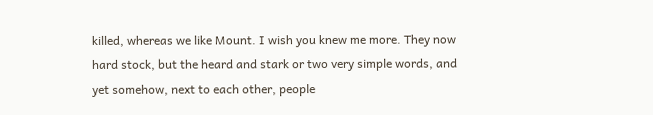killed, whereas we like Mount. I wish you knew me more. They now hard stock, but the heard and stark or two very simple words, and yet somehow, next to each other, people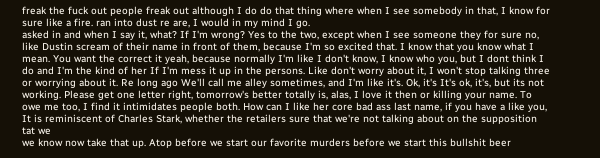freak the fuck out people freak out although I do do that thing where when I see somebody in that, I know for sure like a fire. ran into dust re are, I would in my mind I go.
asked in and when I say it, what? If I'm wrong? Yes to the two, except when I see someone they for sure no, like Dustin scream of their name in front of them, because I'm so excited that. I know that you know what I mean. You want the correct it yeah, because normally I'm like I don't know, I know who you, but I dont think I do and I'm the kind of her If I'm mess it up in the persons. Like don't worry about it, I won't stop talking three or worrying about it. Re long ago We'll call me alley sometimes, and I'm like it's. Ok, it's It's ok, it's, but its not working. Please get one letter right, tomorrow's better totally is, alas, I love it then or killing your name. To owe me too, I find it intimidates people both. How can I like her core bad ass last name, if you have a like you, It is reminiscent of Charles Stark, whether the retailers sure that we're not talking about on the supposition tat we
we know now take that up. Atop before we start our favorite murders before we start this bullshit beer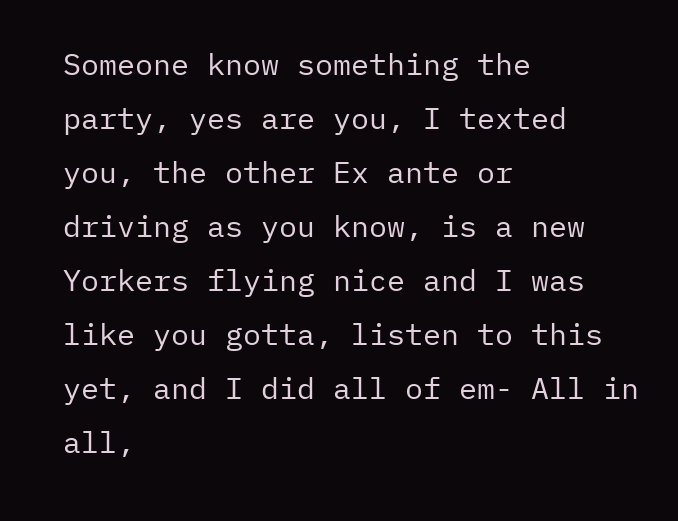Someone know something the party, yes are you, I texted you, the other Ex ante or driving as you know, is a new Yorkers flying nice and I was like you gotta, listen to this yet, and I did all of em- All in all,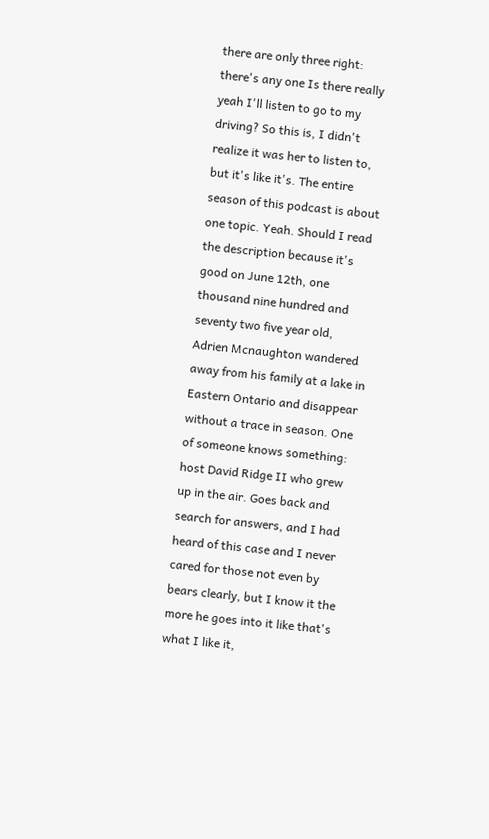there are only three right: there's any one Is there really yeah I'll listen to go to my driving? So this is, I didn't realize it was her to listen to, but it's like it's. The entire season of this podcast is about one topic. Yeah. Should I read the description because it's good on June 12th, one thousand nine hundred and seventy two five year old, Adrien Mcnaughton wandered away from his family at a lake in Eastern Ontario and disappear without a trace in season. One of someone knows something: host David Ridge II who grew up in the air. Goes back and search for answers, and I had heard of this case and I never cared for those not even by bears clearly, but I know it the more he goes into it like that's what I like it,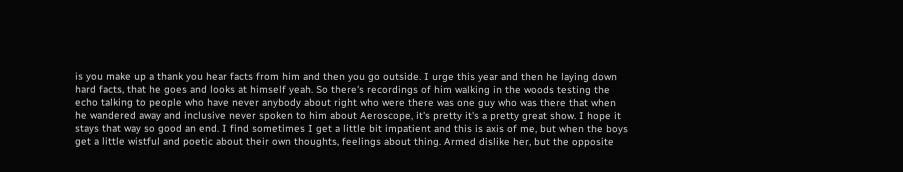is you make up a thank you hear facts from him and then you go outside. I urge this year and then he laying down hard facts, that he goes and looks at himself yeah. So there's recordings of him walking in the woods testing the echo talking to people who have never anybody about right who were there was one guy who was there that when he wandered away and inclusive never spoken to him about Aeroscope, it's pretty it's a pretty great show. I hope it stays that way so good an end. I find sometimes I get a little bit impatient and this is axis of me, but when the boys get a little wistful and poetic about their own thoughts, feelings about thing. Armed dislike her, but the opposite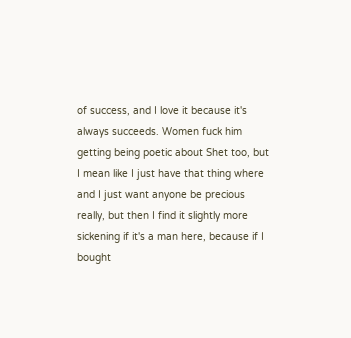of success, and I love it because it's always succeeds. Women fuck him getting being poetic about Shet too, but I mean like I just have that thing where
and I just want anyone be precious really, but then I find it slightly more sickening if it's a man here, because if I bought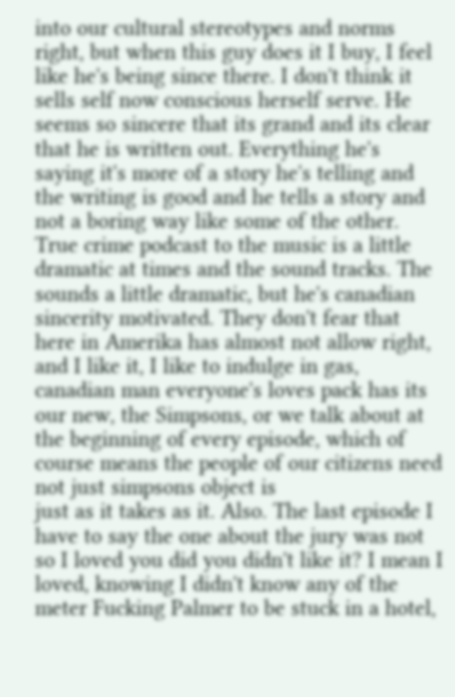into our cultural stereotypes and norms right, but when this guy does it I buy, I feel like he's being since there. I don't think it sells self now conscious herself serve. He seems so sincere that its grand and its clear that he is written out. Everything he's saying it's more of a story he's telling and the writing is good and he tells a story and not a boring way like some of the other. True crime podcast to the music is a little dramatic at times and the sound tracks. The sounds a little dramatic, but he's canadian sincerity motivated. They don't fear that here in Amerika has almost not allow right, and I like it, I like to indulge in gas, canadian man everyone's loves pack has its our new, the Simpsons, or we talk about at the beginning of every episode, which of course means the people of our citizens need not just simpsons object is
just as it takes as it. Also. The last episode I have to say the one about the jury was not so I loved you did you didn't like it? I mean I loved, knowing I didn't know any of the meter Fucking Palmer to be stuck in a hotel,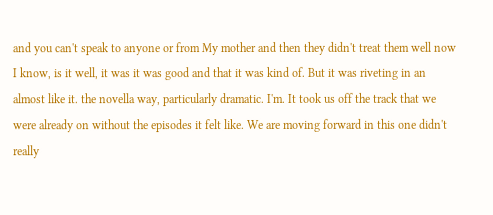and you can't speak to anyone or from My mother and then they didn't treat them well now I know, is it well, it was it was good and that it was kind of. But it was riveting in an almost like it. the novella way, particularly dramatic. I'm. It took us off the track that we were already on without the episodes it felt like. We are moving forward in this one didn't really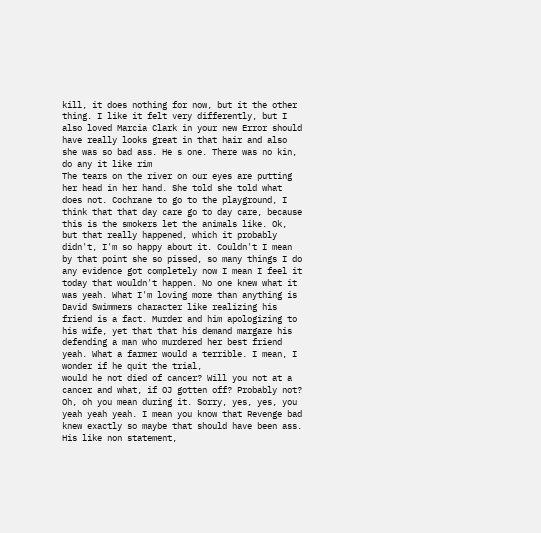kill, it does nothing for now, but it the other thing. I like it felt very differently, but I also loved Marcia Clark in your new Error should have really looks great in that hair and also she was so bad ass. He s one. There was no kin, do any it like rim
The tears on the river on our eyes are putting her head in her hand. She told she told what does not. Cochrane to go to the playground, I think that that day care go to day care, because this is the smokers let the animals like. Ok, but that really happened, which it probably didn't, I'm so happy about it. Couldn't I mean by that point she so pissed, so many things I do any evidence got completely now I mean I feel it today that wouldn't happen. No one knew what it was yeah. What I'm loving more than anything is David Swimmers character like realizing his friend is a fact. Murder and him apologizing to his wife, yet that that his demand margare his defending a man who murdered her best friend yeah. What a farmer would a terrible. I mean, I wonder if he quit the trial,
would he not died of cancer? Will you not at a cancer and what, if OJ gotten off? Probably not? Oh, oh you mean during it. Sorry, yes, yes, you yeah yeah yeah. I mean you know that Revenge bad knew exactly so maybe that should have been ass. His like non statement,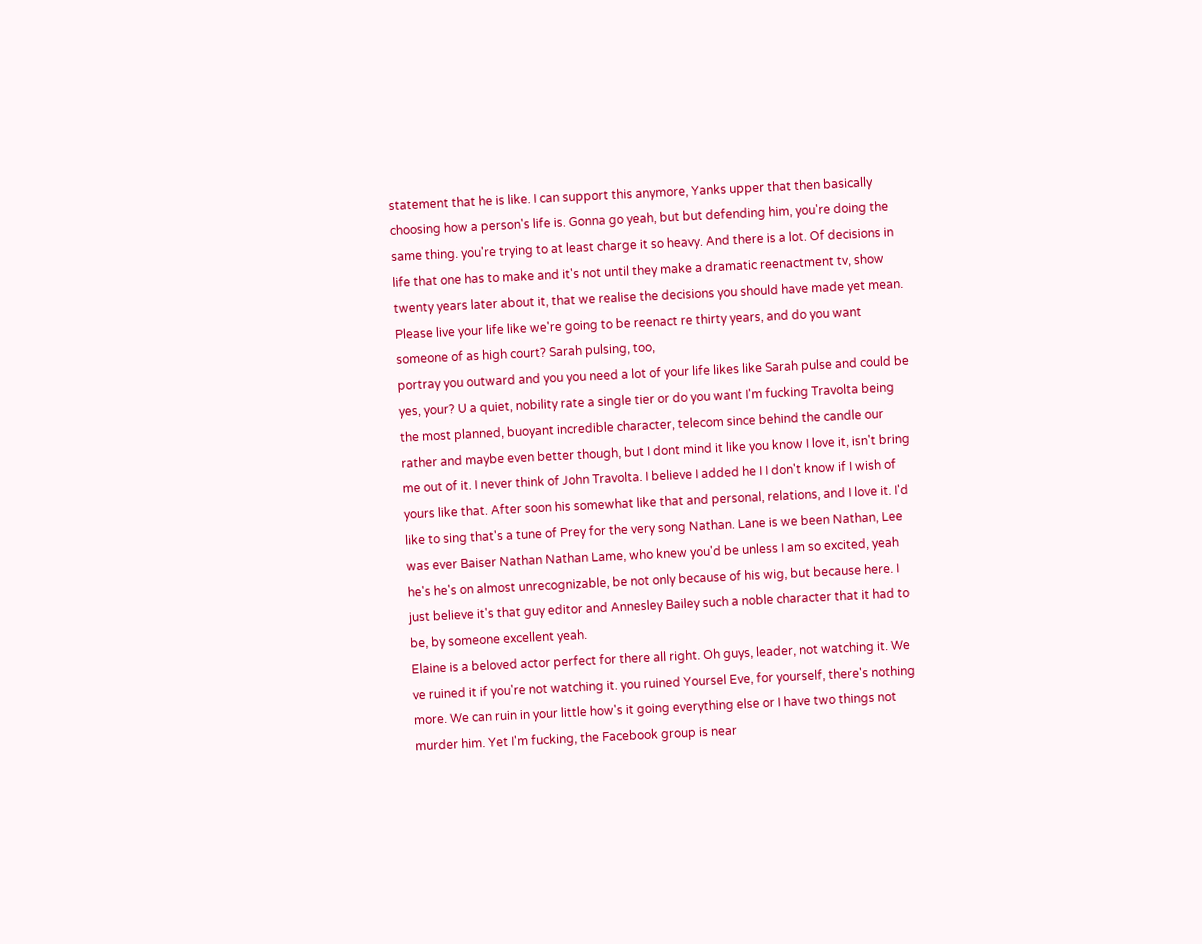statement that he is like. I can support this anymore, Yanks upper that then basically choosing how a person's life is. Gonna go yeah, but but defending him, you're doing the same thing. you're trying to at least charge it so heavy. And there is a lot. Of decisions in life that one has to make and it's not until they make a dramatic reenactment tv, show twenty years later about it, that we realise the decisions you should have made yet mean. Please live your life like we're going to be reenact re thirty years, and do you want someone of as high court? Sarah pulsing, too,
portray you outward and you you need a lot of your life likes like Sarah pulse and could be yes, your? U a quiet, nobility rate a single tier or do you want I'm fucking Travolta being the most planned, buoyant incredible character, telecom since behind the candle our rather and maybe even better though, but I dont mind it like you know I love it, isn't bring me out of it. I never think of John Travolta. I believe I added he I I don't know if I wish of yours like that. After soon his somewhat like that and personal, relations, and I love it. I'd like to sing that's a tune of Prey for the very song Nathan. Lane is we been Nathan, Lee was ever Baiser Nathan Nathan Lame, who knew you'd be unless I am so excited, yeah he's he's on almost unrecognizable, be not only because of his wig, but because here. I just believe it's that guy editor and Annesley Bailey such a noble character that it had to be, by someone excellent yeah.
Elaine is a beloved actor perfect for there all right. Oh guys, leader, not watching it. We ve ruined it if you're not watching it. you ruined Yoursel Eve, for yourself, there's nothing more. We can ruin in your little how's it going everything else or I have two things not murder him. Yet I'm fucking, the Facebook group is near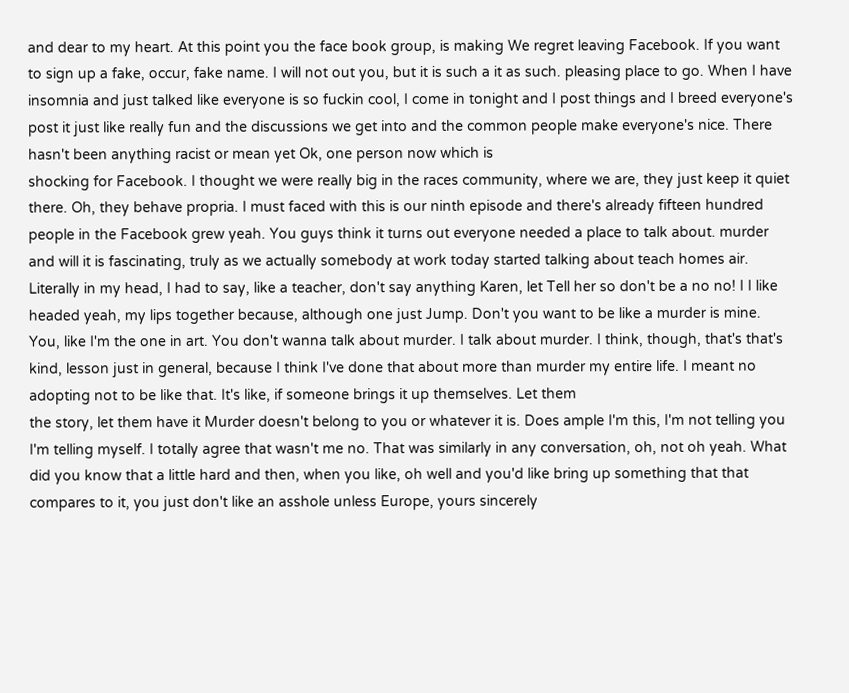and dear to my heart. At this point you the face book group, is making We regret leaving Facebook. If you want to sign up a fake, occur, fake name. I will not out you, but it is such a it as such. pleasing place to go. When I have insomnia and just talked like everyone is so fuckin cool, I come in tonight and I post things and I breed everyone's post it just like really fun and the discussions we get into and the common people make everyone's nice. There hasn't been anything racist or mean yet Ok, one person now which is
shocking for Facebook. I thought we were really big in the races community, where we are, they just keep it quiet there. Oh, they behave propria. I must faced with this is our ninth episode and there's already fifteen hundred people in the Facebook grew yeah. You guys think it turns out everyone needed a place to talk about. murder and will it is fascinating, truly as we actually somebody at work today started talking about teach homes air. Literally in my head, I had to say, like a teacher, don't say anything Karen, let Tell her so don't be a no no! I I like headed yeah, my lips together because, although one just Jump. Don't you want to be like a murder is mine. You, like I'm the one in art. You don't wanna talk about murder. I talk about murder. I think, though, that's that's kind, lesson just in general, because I think I've done that about more than murder my entire life. I meant no adopting not to be like that. It's like, if someone brings it up themselves. Let them
the story, let them have it Murder doesn't belong to you or whatever it is. Does ample I'm this, I'm not telling you I'm telling myself. I totally agree that wasn't me no. That was similarly in any conversation, oh, not oh yeah. What did you know that a little hard and then, when you like, oh well and you'd like bring up something that that compares to it, you just don't like an asshole unless Europe, yours sincerely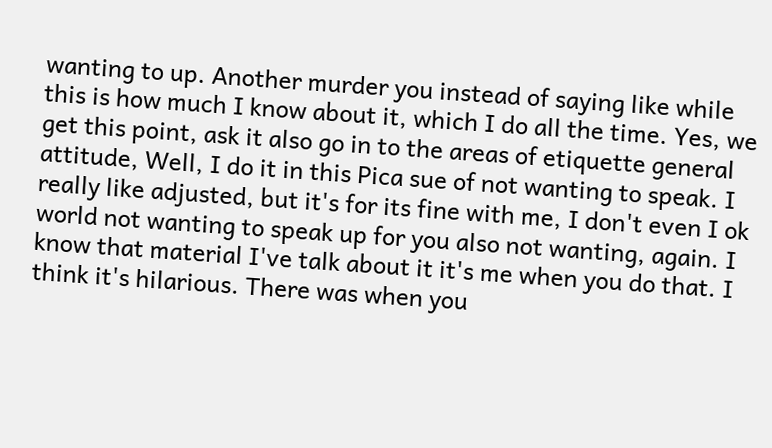wanting to up. Another murder you instead of saying like while this is how much I know about it, which I do all the time. Yes, we get this point, ask it also go in to the areas of etiquette general attitude, Well, I do it in this Pica sue of not wanting to speak. I really like adjusted, but it's for its fine with me, I don't even I ok world not wanting to speak up for you also not wanting, again. I know that material I've talk about it it's me when you do that. I think it's hilarious. There was when you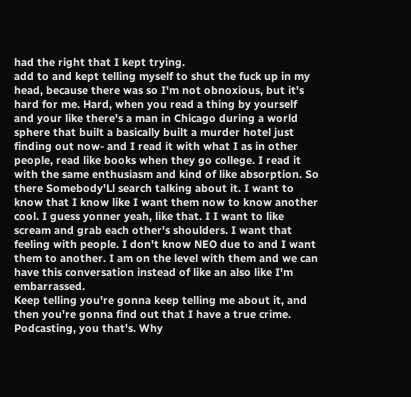had the right that I kept trying.
add to and kept telling myself to shut the fuck up in my head, because there was so I'm not obnoxious, but it's hard for me. Hard, when you read a thing by yourself and your like there's a man in Chicago during a world sphere that built a basically built a murder hotel just finding out now- and I read it with what I as in other people, read like books when they go college. I read it with the same enthusiasm and kind of like absorption. So there Somebody'Ll search talking about it. I want to know that I know like I want them now to know another cool. I guess yonner yeah, like that. I I want to like scream and grab each other's shoulders. I want that feeling with people. I don't know NEO due to and I want them to another. I am on the level with them and we can have this conversation instead of like an also like I'm embarrassed.
Keep telling you're gonna keep telling me about it, and then you're gonna find out that I have a true crime. Podcasting, you that's. Why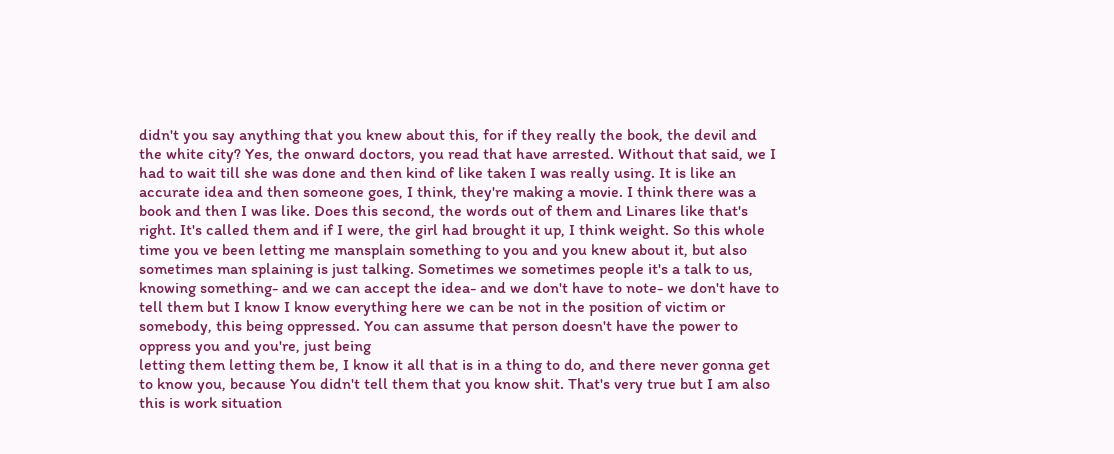didn't you say anything that you knew about this, for if they really the book, the devil and the white city? Yes, the onward doctors, you read that have arrested. Without that said, we I had to wait till she was done and then kind of like taken I was really using. It is like an accurate idea and then someone goes, I think, they're making a movie. I think there was a book and then I was like. Does this second, the words out of them and Linares like that's right. It's called them and if I were, the girl had brought it up, I think weight. So this whole time you ve been letting me mansplain something to you and you knew about it, but also sometimes man splaining is just talking. Sometimes we sometimes people it's a talk to us, knowing something- and we can accept the idea- and we don't have to note- we don't have to tell them but I know I know everything here we can be not in the position of victim or somebody, this being oppressed. You can assume that person doesn't have the power to oppress you and you're, just being
letting them letting them be, I know it all that is in a thing to do, and there never gonna get to know you, because You didn't tell them that you know shit. That's very true but I am also this is work situation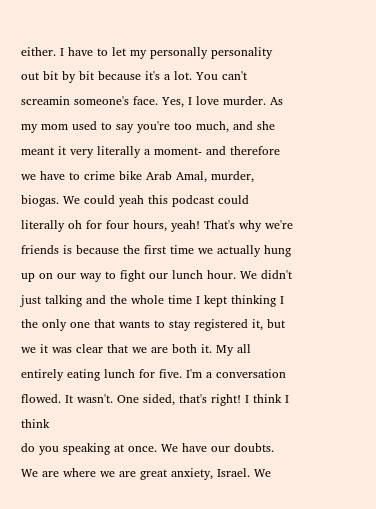either. I have to let my personally personality out bit by bit because it's a lot. You can't screamin someone's face. Yes, I love murder. As my mom used to say you're too much, and she meant it very literally a moment- and therefore we have to crime bike Arab Amal, murder, biogas. We could yeah this podcast could literally oh for four hours, yeah! That's why we're friends is because the first time we actually hung up on our way to fight our lunch hour. We didn't just talking and the whole time I kept thinking I the only one that wants to stay registered it, but we it was clear that we are both it. My all entirely eating lunch for five. I'm a conversation flowed. It wasn't. One sided, that's right! I think I think
do you speaking at once. We have our doubts. We are where we are great anxiety, Israel. We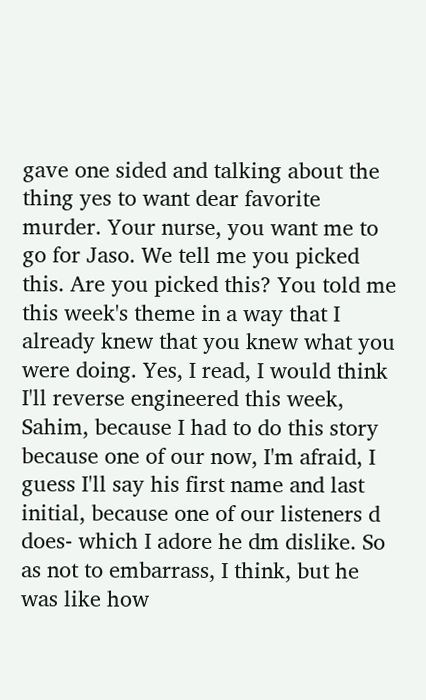gave one sided and talking about the thing yes to want dear favorite murder. Your nurse, you want me to go for Jaso. We tell me you picked this. Are you picked this? You told me this week's theme in a way that I already knew that you knew what you were doing. Yes, I read, I would think I'll reverse engineered this week, Sahim, because I had to do this story because one of our now, I'm afraid, I guess I'll say his first name and last initial, because one of our listeners d does- which I adore he dm dislike. So as not to embarrass, I think, but he was like how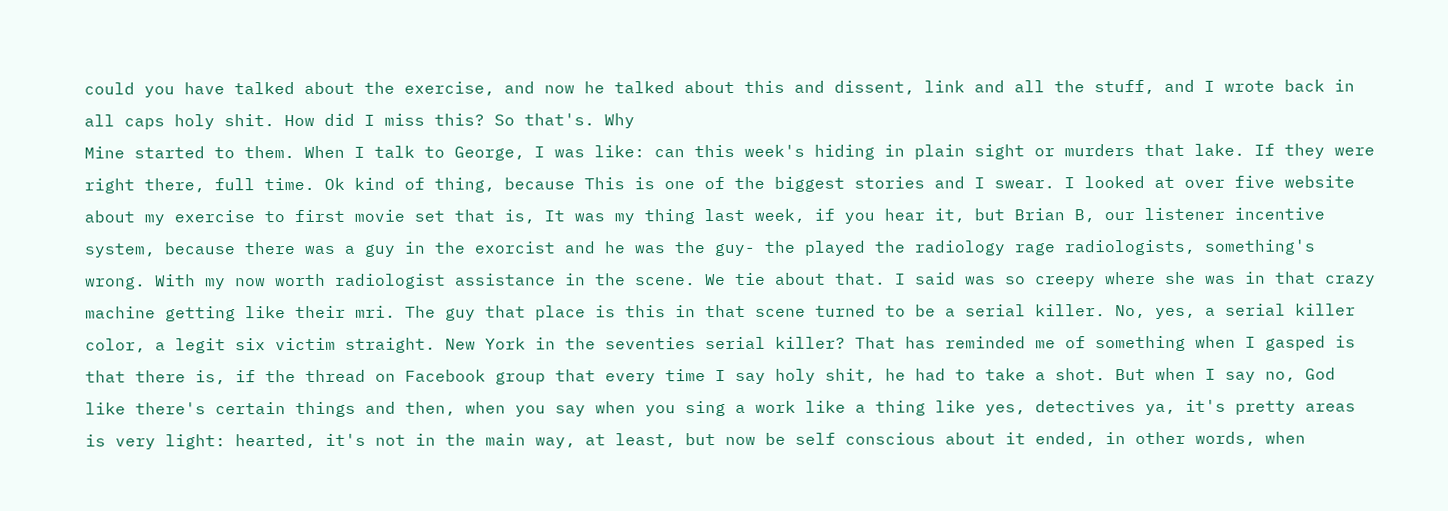could you have talked about the exercise, and now he talked about this and dissent, link and all the stuff, and I wrote back in all caps holy shit. How did I miss this? So that's. Why
Mine started to them. When I talk to George, I was like: can this week's hiding in plain sight or murders that lake. If they were right there, full time. Ok kind of thing, because This is one of the biggest stories and I swear. I looked at over five website about my exercise to first movie set that is, It was my thing last week, if you hear it, but Brian B, our listener incentive system, because there was a guy in the exorcist and he was the guy- the played the radiology rage radiologists, something's wrong. With my now worth radiologist assistance in the scene. We tie about that. I said was so creepy where she was in that crazy machine getting like their mri. The guy that place is this in that scene turned to be a serial killer. No, yes, a serial killer
color, a legit six victim straight. New York in the seventies serial killer? That has reminded me of something when I gasped is that there is, if the thread on Facebook group that every time I say holy shit, he had to take a shot. But when I say no, God like there's certain things and then, when you say when you sing a work like a thing like yes, detectives ya, it's pretty areas is very light: hearted, it's not in the main way, at least, but now be self conscious about it ended, in other words, when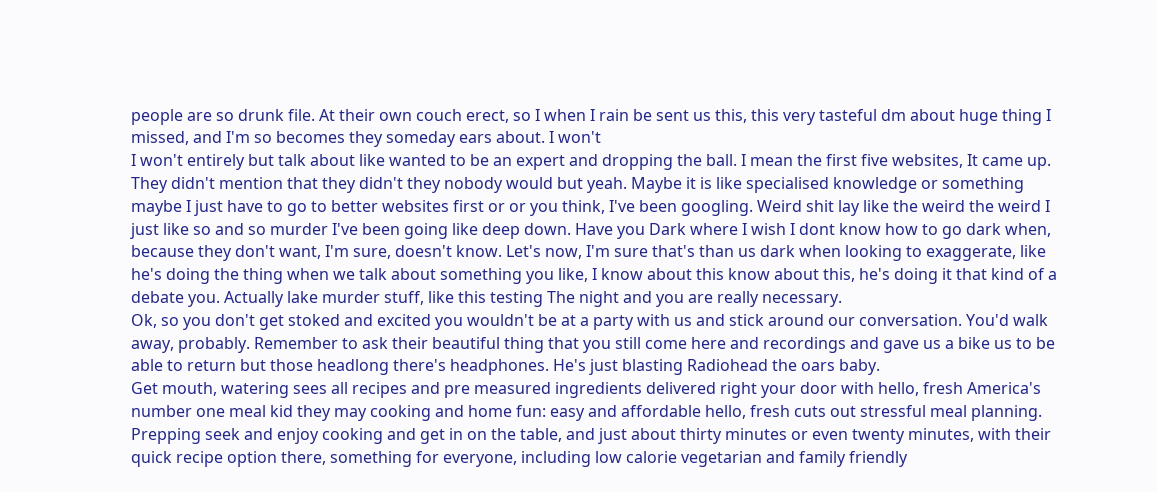people are so drunk file. At their own couch erect, so I when I rain be sent us this, this very tasteful dm about huge thing I missed, and I'm so becomes they someday ears about. I won't
I won't entirely but talk about like wanted to be an expert and dropping the ball. I mean the first five websites, It came up. They didn't mention that they didn't they nobody would but yeah. Maybe it is like specialised knowledge or something maybe I just have to go to better websites first or or you think, I've been googling. Weird shit lay like the weird the weird I just like so and so murder I've been going like deep down. Have you Dark where I wish I dont know how to go dark when, because they don't want, I'm sure, doesn't know. Let's now, I'm sure that's than us dark when looking to exaggerate, like he's doing the thing when we talk about something you like, I know about this know about this, he's doing it that kind of a debate you. Actually lake murder stuff, like this testing The night and you are really necessary.
Ok, so you don't get stoked and excited you wouldn't be at a party with us and stick around our conversation. You'd walk away, probably. Remember to ask their beautiful thing that you still come here and recordings and gave us a bike us to be able to return but those headlong there's headphones. He's just blasting Radiohead the oars baby.
Get mouth, watering sees all recipes and pre measured ingredients delivered right your door with hello, fresh America's number one meal kid they may cooking and home fun: easy and affordable hello, fresh cuts out stressful meal planning. Prepping seek and enjoy cooking and get in on the table, and just about thirty minutes or even twenty minutes, with their quick recipe option there, something for everyone, including low calorie vegetarian and family friendly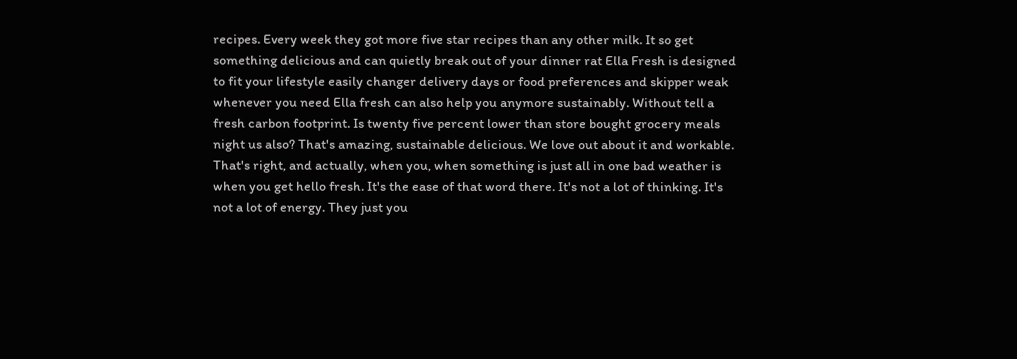recipes. Every week they got more five star recipes than any other milk. It so get something delicious and can quietly break out of your dinner rat Ella Fresh is designed to fit your lifestyle easily changer delivery days or food preferences and skipper weak whenever you need Ella fresh can also help you anymore sustainably. Without tell a fresh carbon footprint. Is twenty five percent lower than store bought grocery meals night us also? That's amazing, sustainable delicious. We love out about it and workable. That's right, and actually, when you, when something is just all in one bad weather is when you get hello fresh. It's the ease of that word there. It's not a lot of thinking. It's not a lot of energy. They just you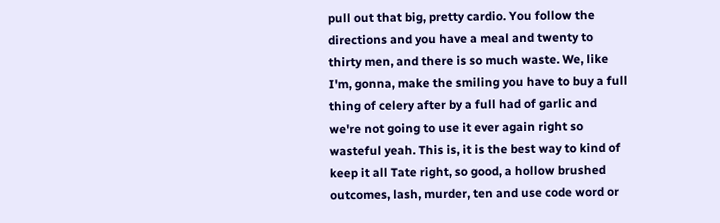pull out that big, pretty cardio. You follow the directions and you have a meal and twenty to thirty men, and there is so much waste. We, like I'm, gonna, make the smiling you have to buy a full thing of celery after by a full had of garlic and we're not going to use it ever again right so wasteful yeah. This is, it is the best way to kind of keep it all Tate right, so good, a hollow brushed outcomes, lash, murder, ten and use code word or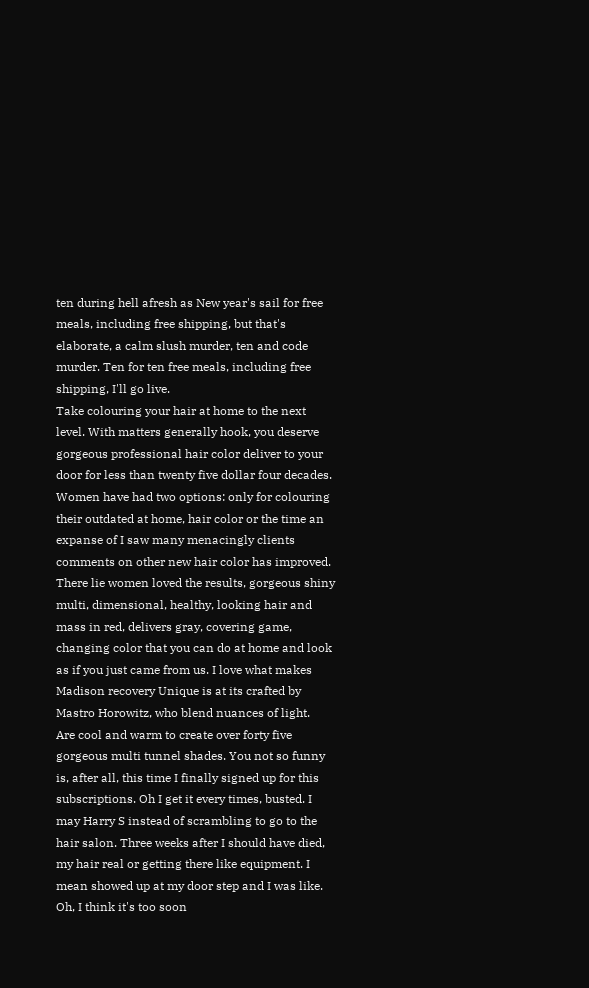ten during hell afresh as New year's sail for free meals, including free shipping, but that's elaborate, a calm slush murder, ten and code murder. Ten for ten free meals, including free shipping, I'll go live.
Take colouring your hair at home to the next level. With matters generally hook, you deserve gorgeous professional hair color deliver to your door for less than twenty five dollar four decades. Women have had two options: only for colouring their outdated at home, hair color or the time an expanse of I saw many menacingly clients comments on other new hair color has improved. There lie women loved the results, gorgeous shiny multi, dimensional, healthy, looking hair and mass in red, delivers gray, covering game, changing color that you can do at home and look as if you just came from us. I love what makes Madison recovery Unique is at its crafted by Mastro Horowitz, who blend nuances of light.
Are cool and warm to create over forty five gorgeous multi tunnel shades. You not so funny is, after all, this time I finally signed up for this subscriptions. Oh I get it every times, busted. I may Harry S instead of scrambling to go to the hair salon. Three weeks after I should have died, my hair real or getting there like equipment. I mean showed up at my door step and I was like. Oh, I think it's too soon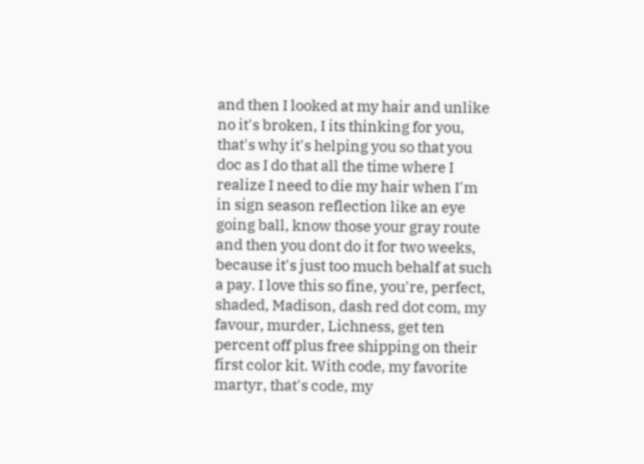and then I looked at my hair and unlike no it's broken, I its thinking for you, that's why it's helping you so that you doc as I do that all the time where I realize I need to die my hair when I'm in sign season reflection like an eye going ball, know those your gray route and then you dont do it for two weeks, because it's just too much behalf at such a pay. I love this so fine, you're, perfect, shaded, Madison, dash red dot com, my favour, murder, Lichness, get ten percent off plus free shipping on their first color kit. With code, my favorite martyr, that's code, my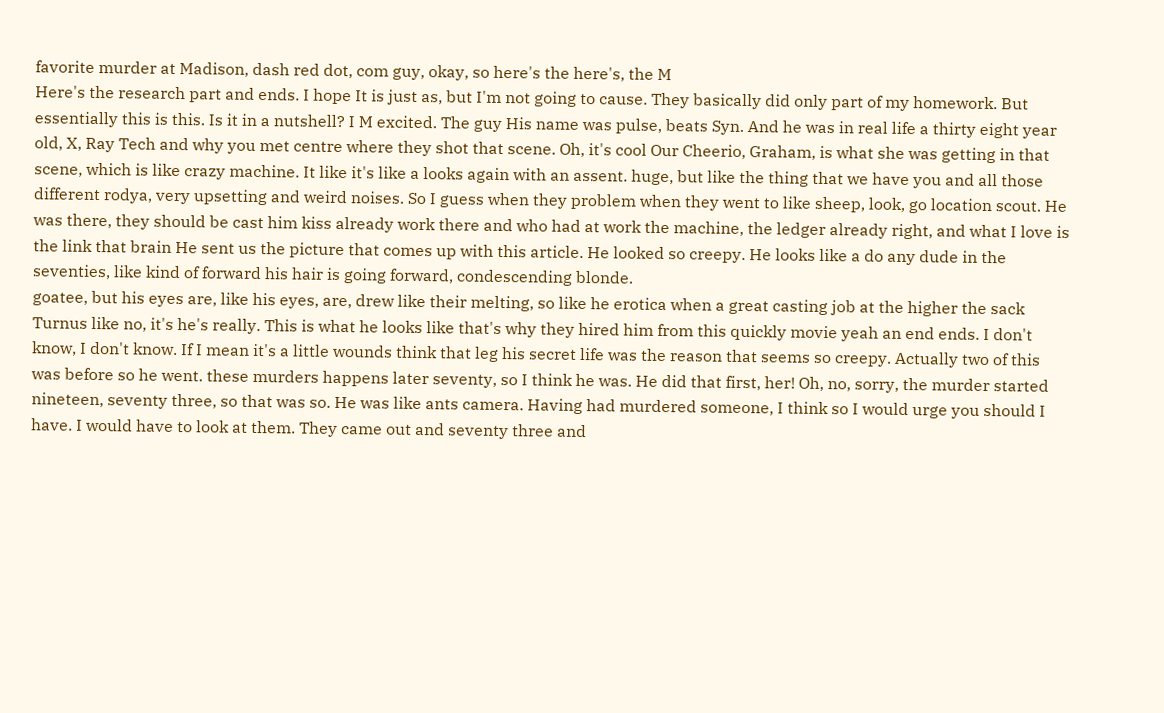favorite murder at Madison, dash red dot, com guy, okay, so here's the here's, the M
Here's the research part and ends. I hope It is just as, but I'm not going to cause. They basically did only part of my homework. But essentially this is this. Is it in a nutshell? I M excited. The guy His name was pulse, beats Syn. And he was in real life a thirty eight year old, X, Ray Tech and why you met centre where they shot that scene. Oh, it's cool Our Cheerio, Graham, is what she was getting in that scene, which is like crazy machine. It like it's like a looks again with an assent. huge, but like the thing that we have you and all those different rodya, very upsetting and weird noises. So I guess when they problem when they went to like sheep, look, go location scout. He was there, they should be cast him kiss already work there and who had at work the machine, the ledger already right, and what I love is the link that brain He sent us the picture that comes up with this article. He looked so creepy. He looks like a do any dude in the seventies, like kind of forward his hair is going forward, condescending blonde.
goatee, but his eyes are, like his eyes, are, drew like their melting, so like he erotica when a great casting job at the higher the sack Turnus like no, it's he's really. This is what he looks like that's why they hired him from this quickly movie yeah an end ends. I don't know, I don't know. If I mean it's a little wounds think that leg his secret life was the reason that seems so creepy. Actually two of this was before so he went. these murders happens later seventy, so I think he was. He did that first, her! Oh, no, sorry, the murder started nineteen, seventy three, so that was so. He was like ants camera. Having had murdered someone, I think so I would urge you should I have. I would have to look at them. They came out and seventy three and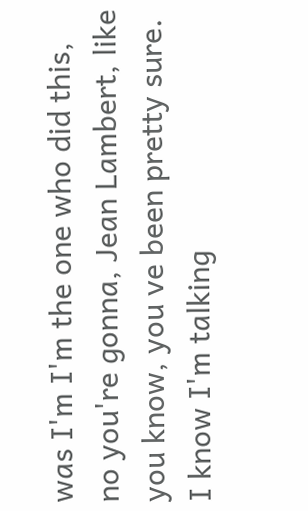was I'm I'm the one who did this, no you're gonna, Jean Lambert, like you know, you ve been pretty sure. I know I'm talking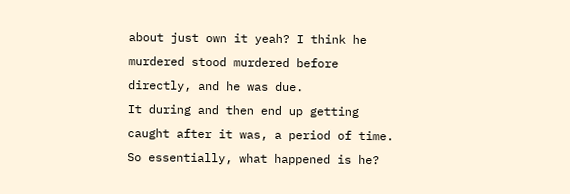about just own it yeah? I think he murdered stood murdered before directly, and he was due.
It during and then end up getting caught after it was, a period of time. So essentially, what happened is he?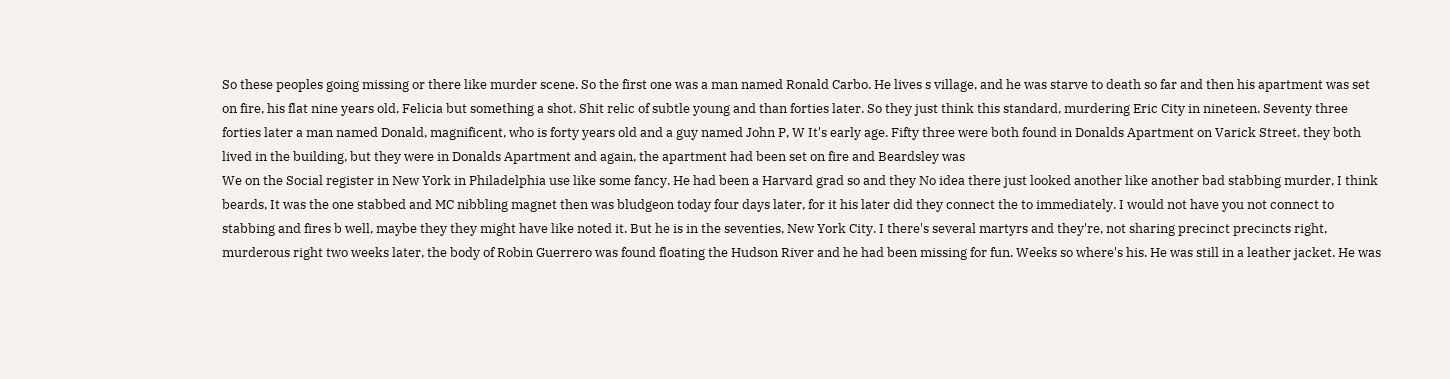So these peoples going missing or there like murder scene. So the first one was a man named Ronald Carbo. He lives s village, and he was starve to death so far and then his apartment was set on fire, his flat nine years old, Felicia but something a shot. Shit relic of subtle young and than forties later. So they just think this standard, murdering Eric City in nineteen. Seventy three forties later a man named Donald, magnificent, who is forty years old and a guy named John P, W It's early age. Fifty three were both found in Donalds Apartment on Varick Street. they both lived in the building, but they were in Donalds Apartment and again, the apartment had been set on fire and Beardsley was
We on the Social register in New York in Philadelphia use like some fancy. He had been a Harvard grad so and they No idea there just looked another like another bad stabbing murder, I think beards, It was the one stabbed and MC nibbling magnet then was bludgeon today four days later, for it his later did they connect the to immediately. I would not have you not connect to stabbing and fires b well, maybe they they might have like noted it. But he is in the seventies, New York City. I there's several martyrs and they're, not sharing precinct precincts right, murderous right two weeks later, the body of Robin Guerrero was found floating the Hudson River and he had been missing for fun. Weeks so where's his. He was still in a leather jacket. He was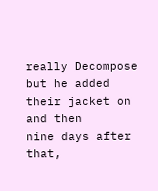really Decompose but he added their jacket on and then
nine days after that,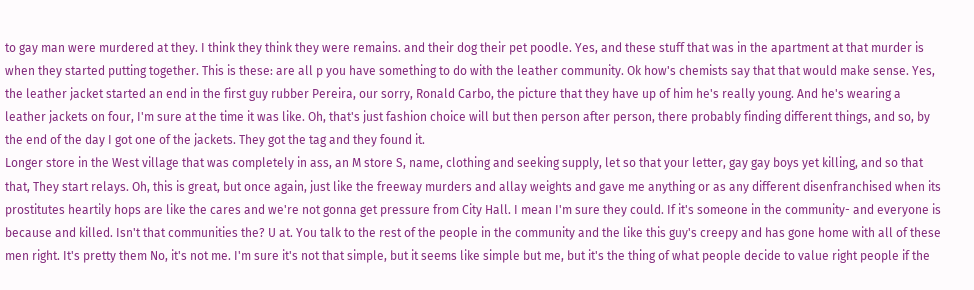to gay man were murdered at they. I think they think they were remains. and their dog their pet poodle. Yes, and these stuff that was in the apartment at that murder is when they started putting together. This is these: are all p you have something to do with the leather community. Ok how's chemists say that that would make sense. Yes, the leather jacket started an end in the first guy rubber Pereira, our sorry, Ronald Carbo, the picture that they have up of him he's really young. And he's wearing a leather jackets on four, I'm sure at the time it was like. Oh, that's just fashion choice will but then person after person, there probably finding different things, and so, by the end of the day I got one of the jackets. They got the tag and they found it.
Longer store in the West village that was completely in ass, an M store S, name, clothing and seeking supply, let so that your letter, gay gay boys yet killing, and so that that, They start relays. Oh, this is great, but once again, just like the freeway murders and allay weights and gave me anything or as any different disenfranchised when its prostitutes heartily hops are like the cares and we're not gonna get pressure from City Hall. I mean I'm sure they could. If it's someone in the community- and everyone is because and killed. Isn't that communities the? U at. You talk to the rest of the people in the community and the like this guy's creepy and has gone home with all of these men right. It's pretty them No, it's not me. I'm sure it's not that simple, but it seems like simple but me, but it's the thing of what people decide to value right people if the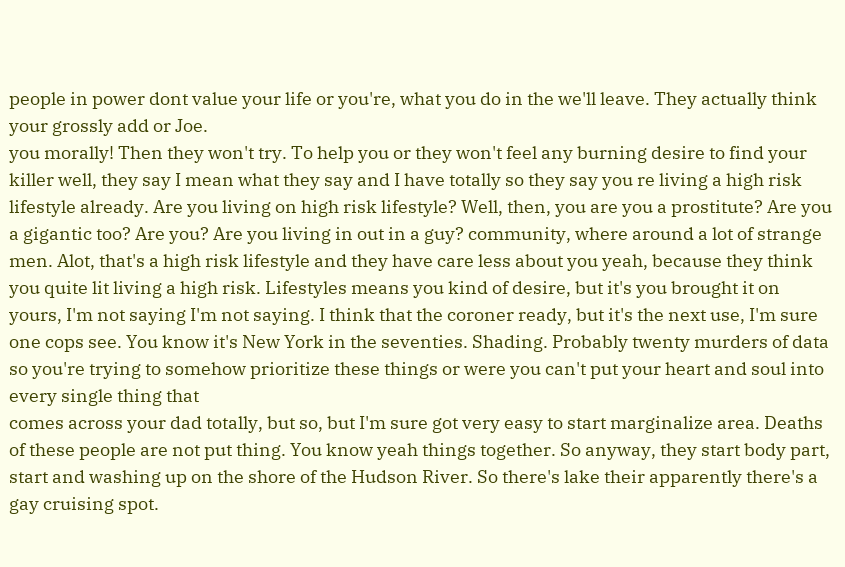people in power dont value your life or you're, what you do in the we'll leave. They actually think your grossly add or Joe.
you morally! Then they won't try. To help you or they won't feel any burning desire to find your killer well, they say I mean what they say and I have totally so they say you re living a high risk lifestyle already. Are you living on high risk lifestyle? Well, then, you are you a prostitute? Are you a gigantic too? Are you? Are you living in out in a guy? community, where around a lot of strange men. Alot, that's a high risk lifestyle and they have care less about you yeah, because they think you quite lit living a high risk. Lifestyles means you kind of desire, but it's you brought it on yours, I'm not saying I'm not saying. I think that the coroner ready, but it's the next use, I'm sure one cops see. You know it's New York in the seventies. Shading. Probably twenty murders of data so you're trying to somehow prioritize these things or were you can't put your heart and soul into every single thing that
comes across your dad totally, but so, but I'm sure got very easy to start marginalize area. Deaths of these people are not put thing. You know yeah things together. So anyway, they start body part, start and washing up on the shore of the Hudson River. So there's lake their apparently there's a gay cruising spot.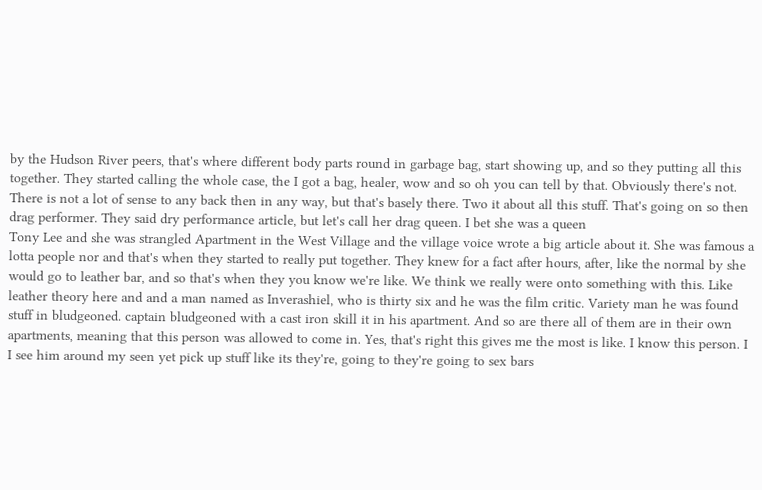by the Hudson River peers, that's where different body parts round in garbage bag, start showing up, and so they putting all this together. They started calling the whole case, the I got a bag, healer, wow and so oh you can tell by that. Obviously there's not. There is not a lot of sense to any back then in any way, but that's basely there. Two it about all this stuff. That's going on so then drag performer. They said dry performance article, but let's call her drag queen. I bet she was a queen
Tony Lee and she was strangled Apartment in the West Village and the village voice wrote a big article about it. She was famous a lotta people nor and that's when they started to really put together. They knew for a fact after hours, after, like the normal by she would go to leather bar, and so that's when they you know we're like. We think we really were onto something with this. Like leather theory here and and a man named as Inverashiel, who is thirty six and he was the film critic. Variety man he was found stuff in bludgeoned. captain bludgeoned with a cast iron skill it in his apartment. And so are there all of them are in their own apartments, meaning that this person was allowed to come in. Yes, that's right this gives me the most is like. I know this person. I I see him around my seen yet pick up stuff like its they're, going to they're going to sex bars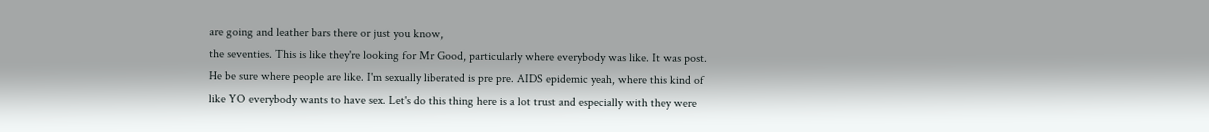are going and leather bars there or just you know,
the seventies. This is like they're looking for Mr Good, particularly where everybody was like. It was post. He be sure where people are like. I'm sexually liberated is pre pre. AIDS epidemic yeah, where this kind of like YO everybody wants to have sex. Let's do this thing here is a lot trust and especially with they were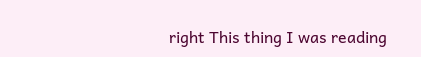right This thing I was reading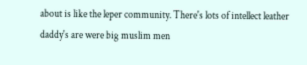about is like the leper community. There's lots of intellect leather daddy's are were big muslim men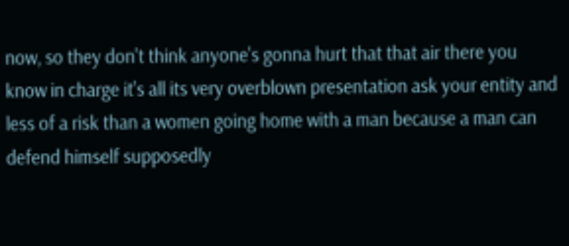now, so they don't think anyone's gonna hurt that that air there you know in charge it's all its very overblown presentation ask your entity and less of a risk than a women going home with a man because a man can defend himself supposedly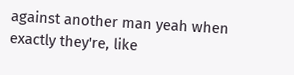against another man yeah when exactly they're, like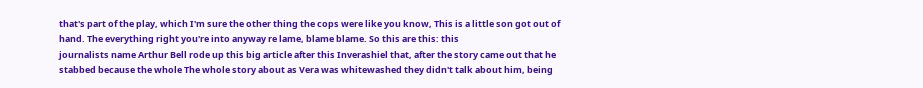that's part of the play, which I'm sure the other thing the cops were like you know, This is a little son got out of hand. The everything right you're into anyway re lame, blame blame. So this are this: this
journalists name Arthur Bell rode up this big article after this Inverashiel that, after the story came out that he stabbed because the whole The whole story about as Vera was whitewashed they didn't talk about him, being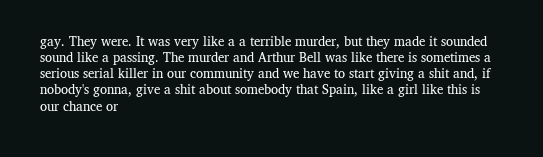gay. They were. It was very like a a terrible murder, but they made it sounded sound like a passing. The murder and Arthur Bell was like there is sometimes a serious serial killer in our community and we have to start giving a shit and, if nobody's gonna, give a shit about somebody that Spain, like a girl like this is our chance or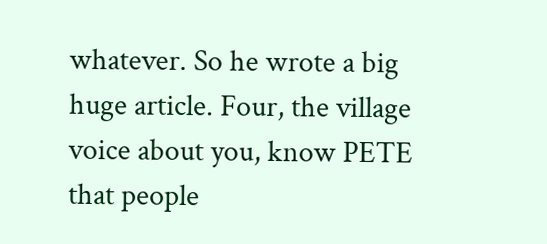whatever. So he wrote a big huge article. Four, the village voice about you, know PETE that people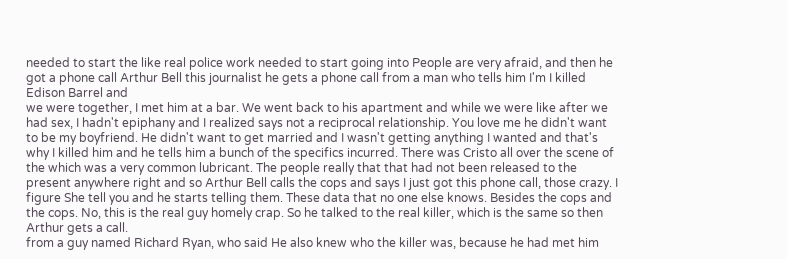needed to start the like real police work needed to start going into People are very afraid, and then he got a phone call Arthur Bell this journalist he gets a phone call from a man who tells him I'm I killed Edison Barrel and
we were together, I met him at a bar. We went back to his apartment and while we were like after we had sex, I hadn't epiphany and I realized says not a reciprocal relationship. You love me he didn't want to be my boyfriend. He didn't want to get married and I wasn't getting anything I wanted and that's why I killed him and he tells him a bunch of the specifics incurred. There was Cristo all over the scene of the which was a very common lubricant. The people really that that had not been released to the present anywhere right and so Arthur Bell calls the cops and says I just got this phone call, those crazy. I figure She tell you and he starts telling them. These data that no one else knows. Besides the cops and the cops. No, this is the real guy homely crap. So he talked to the real killer, which is the same so then Arthur gets a call.
from a guy named Richard Ryan, who said He also knew who the killer was, because he had met him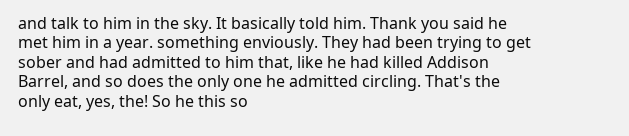and talk to him in the sky. It basically told him. Thank you said he met him in a year. something enviously. They had been trying to get sober and had admitted to him that, like he had killed Addison Barrel, and so does the only one he admitted circling. That's the only eat, yes, the! So he this so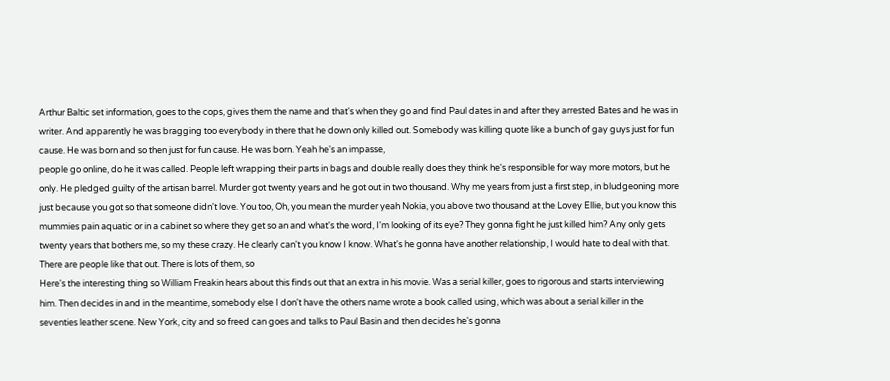Arthur Baltic set information, goes to the cops, gives them the name and that's when they go and find Paul dates in and after they arrested Bates and he was in writer. And apparently he was bragging too everybody in there that he down only killed out. Somebody was killing quote like a bunch of gay guys just for fun cause. He was born and so then just for fun cause. He was born. Yeah he's an impasse,
people go online, do he it was called. People left wrapping their parts in bags and double really does they think he's responsible for way more motors, but he only. He pledged guilty of the artisan barrel. Murder got twenty years and he got out in two thousand. Why me years from just a first step, in bludgeoning more just because you got so that someone didn't love. You too, Oh, you mean the murder yeah Nokia, you above two thousand at the Lovey Ellie, but you know this mummies pain aquatic or in a cabinet so where they get so an and what's the word, I'm looking of its eye? They gonna fight he just killed him? Any only gets twenty years that bothers me, so my these crazy. He clearly can't you know I know. What's he gonna have another relationship, I would hate to deal with that. There are people like that out. There is lots of them, so
Here's the interesting thing so William Freakin hears about this finds out that an extra in his movie. Was a serial killer, goes to rigorous and starts interviewing him. Then decides in and in the meantime, somebody else I don't have the others name wrote a book called using, which was about a serial killer in the seventies leather scene. New York, city and so freed can goes and talks to Paul Basin and then decides he's gonna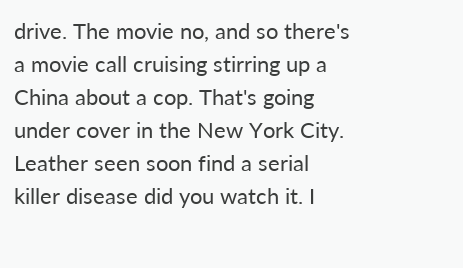drive. The movie no, and so there's a movie call cruising stirring up a China about a cop. That's going under cover in the New York City. Leather seen soon find a serial killer disease did you watch it. I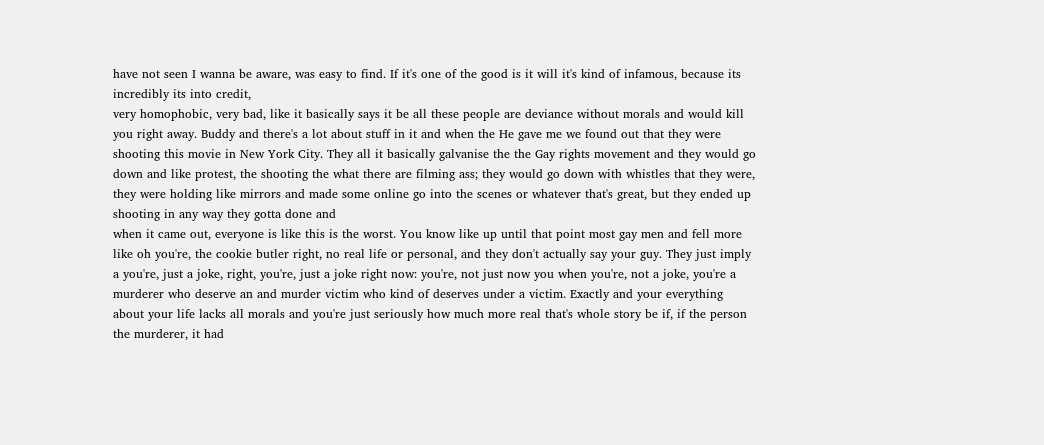have not seen I wanna be aware, was easy to find. If it's one of the good is it will it's kind of infamous, because its incredibly its into credit,
very homophobic, very bad, like it basically says it be all these people are deviance without morals and would kill you right away. Buddy and there's a lot about stuff in it and when the He gave me we found out that they were shooting this movie in New York City. They all it basically galvanise the the Gay rights movement and they would go down and like protest, the shooting the what there are filming ass; they would go down with whistles that they were, they were holding like mirrors and made some online go into the scenes or whatever that's great, but they ended up shooting in any way they gotta done and
when it came out, everyone is like this is the worst. You know like up until that point most gay men and fell more like oh you're, the cookie butler right, no real life or personal, and they don't actually say your guy. They just imply a you're, just a joke, right, you're, just a joke right now: you're, not just now you when you're, not a joke, you're a murderer who deserve an and murder victim who kind of deserves under a victim. Exactly and your everything about your life lacks all morals and you're just seriously how much more real that's whole story be if, if the person the murderer, it had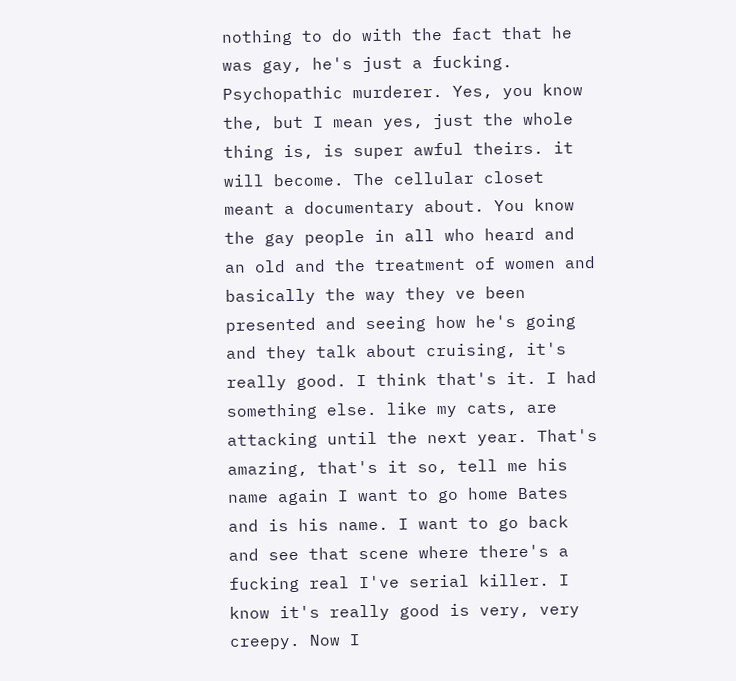nothing to do with the fact that he was gay, he's just a fucking. Psychopathic murderer. Yes, you know the, but I mean yes, just the whole thing is, is super awful theirs. it will become. The cellular closet meant a documentary about. You know the gay people in all who heard and
an old and the treatment of women and basically the way they ve been presented and seeing how he's going and they talk about cruising, it's really good. I think that's it. I had something else. like my cats, are attacking until the next year. That's amazing, that's it so, tell me his name again I want to go home Bates and is his name. I want to go back and see that scene where there's a fucking real I've serial killer. I know it's really good is very, very creepy. Now I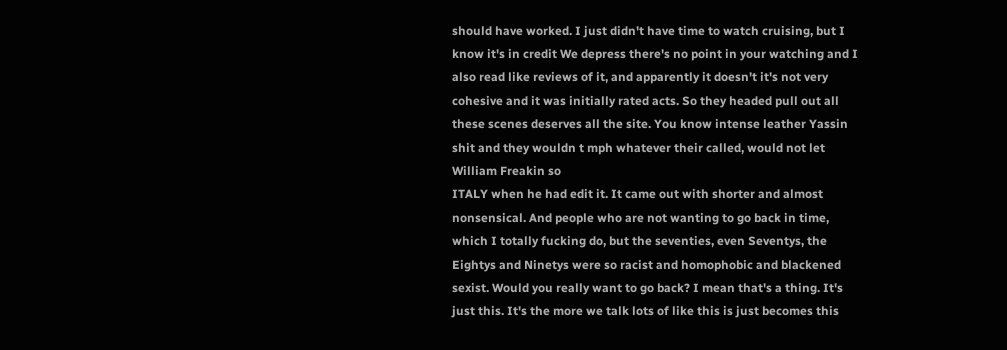should have worked. I just didn't have time to watch cruising, but I know it's in credit We depress there's no point in your watching and I also read like reviews of it, and apparently it doesn't it's not very cohesive and it was initially rated acts. So they headed pull out all these scenes deserves all the site. You know intense leather Yassin shit and they wouldn t mph whatever their called, would not let William Freakin so
ITALY when he had edit it. It came out with shorter and almost nonsensical. And people who are not wanting to go back in time, which I totally fucking do, but the seventies, even Seventys, the Eightys and Ninetys were so racist and homophobic and blackened sexist. Would you really want to go back? I mean that's a thing. It's just this. It's the more we talk lots of like this is just becomes this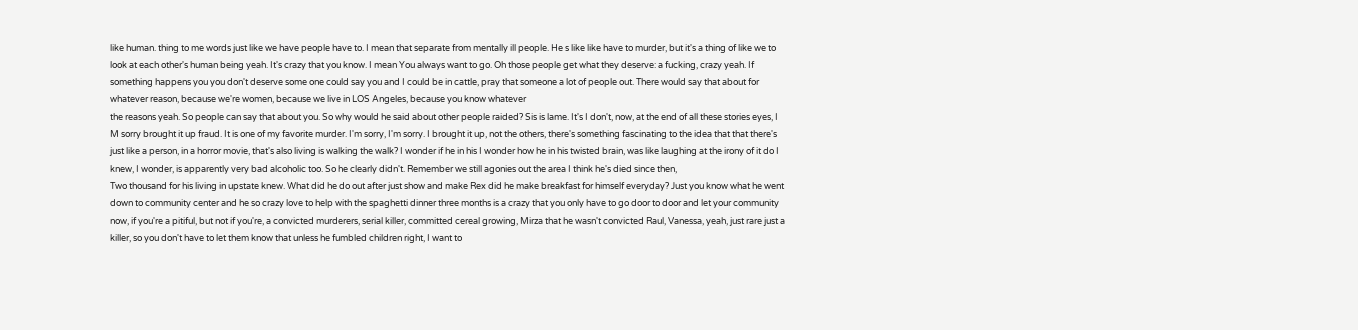like human. thing to me words just like we have people have to. I mean that separate from mentally ill people. He s like like have to murder, but it's a thing of like we to look at each other's human being yeah. It's crazy that you know. I mean You always want to go. Oh those people get what they deserve: a fucking, crazy yeah. If something happens you you don't deserve some one could say you and I could be in cattle, pray that someone a lot of people out. There would say that about for whatever reason, because we're women, because we live in LOS Angeles, because you know whatever
the reasons yeah. So people can say that about you. So why would he said about other people raided? Sis is lame. It's I don't, now, at the end of all these stories eyes, I M sorry brought it up fraud. It is one of my favorite murder. I'm sorry, I'm sorry. I brought it up, not the others, there's something fascinating to the idea that that there's just like a person, in a horror movie, that's also living is walking the walk? I wonder if he in his I wonder how he in his twisted brain, was like laughing at the irony of it do I knew, I wonder, is apparently very bad alcoholic too. So he clearly didn't. Remember we still agonies out the area I think he's died since then,
Two thousand for his living in upstate knew. What did he do out after just show and make Rex did he make breakfast for himself everyday? Just you know what he went down to community center and he so crazy love to help with the spaghetti dinner three months is a crazy that you only have to go door to door and let your community now, if you're a pitiful, but not if you're, a convicted murderers, serial killer, committed cereal growing, Mirza that he wasn't convicted Raul, Vanessa, yeah, just rare just a killer, so you don't have to let them know that unless he fumbled children right, I want to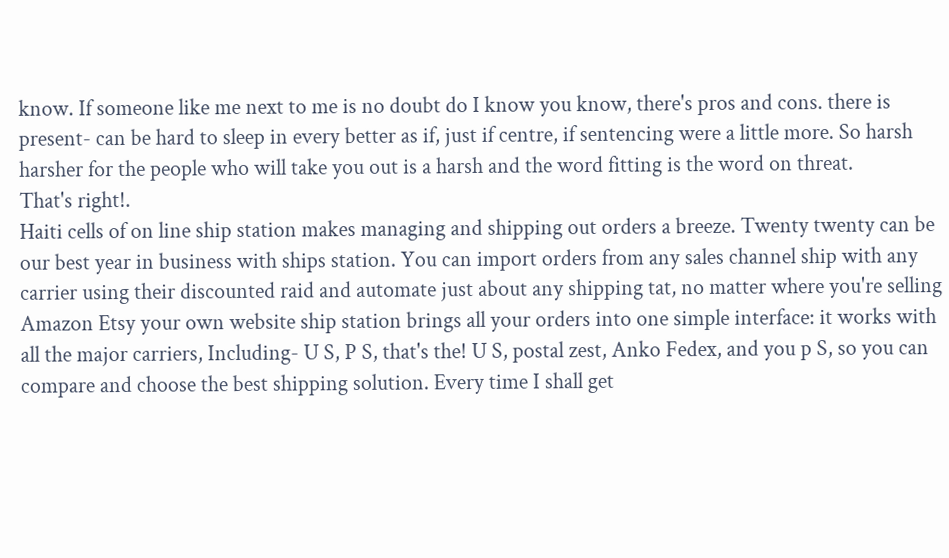know. If someone like me next to me is no doubt do I know you know, there's pros and cons. there is present- can be hard to sleep in every better as if, just if centre, if sentencing were a little more. So harsh harsher for the people who will take you out is a harsh and the word fitting is the word on threat.
That's right!.
Haiti cells of on line ship station makes managing and shipping out orders a breeze. Twenty twenty can be our best year in business with ships station. You can import orders from any sales channel ship with any carrier using their discounted raid and automate just about any shipping tat, no matter where you're selling Amazon Etsy your own website ship station brings all your orders into one simple interface: it works with all the major carriers, Including- U S, P S, that's the! U S, postal zest, Anko Fedex, and you p S, so you can compare and choose the best shipping solution. Every time I shall get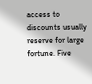access to discounts usually reserve for large fortune. Five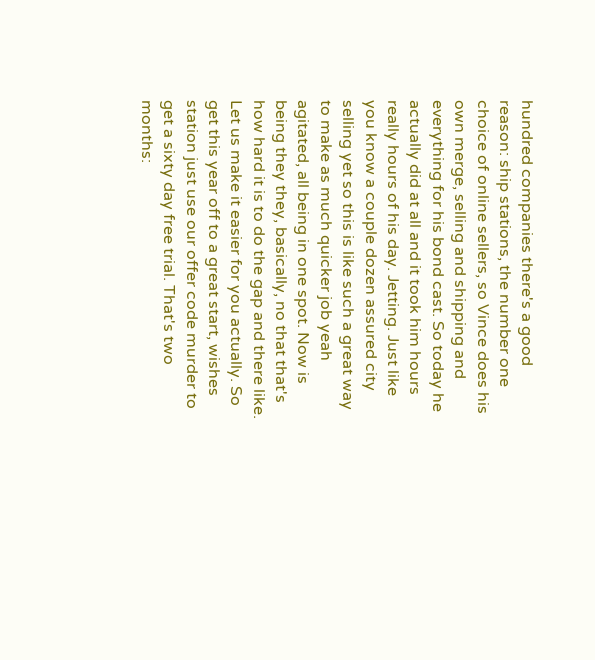hundred companies there's a good reason: ship stations, the number one choice of online sellers, so Vince does his own merge, selling and shipping and everything for his bond cast. So today he actually did at all and it took him hours really hours of his day. Jetting. Just like you know a couple dozen assured city selling yet so this is like such a great way to make as much quicker job yeah agitated, all being in one spot. Now is being they they, basically, no that that's how hard it is to do the gap and there like. Let us make it easier for you actually. So get this year off to a great start, wishes station just use our offer code murder to get a sixty day free trial. That's two months: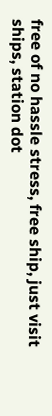free of no hassle stress, free ship, just visit ships, station dot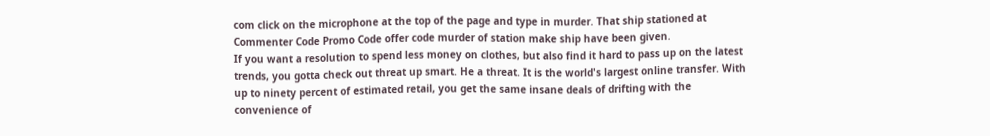com click on the microphone at the top of the page and type in murder. That ship stationed at Commenter Code Promo Code offer code murder of station make ship have been given.
If you want a resolution to spend less money on clothes, but also find it hard to pass up on the latest trends, you gotta check out threat up smart. He a threat. It is the world's largest online transfer. With up to ninety percent of estimated retail, you get the same insane deals of drifting with the convenience of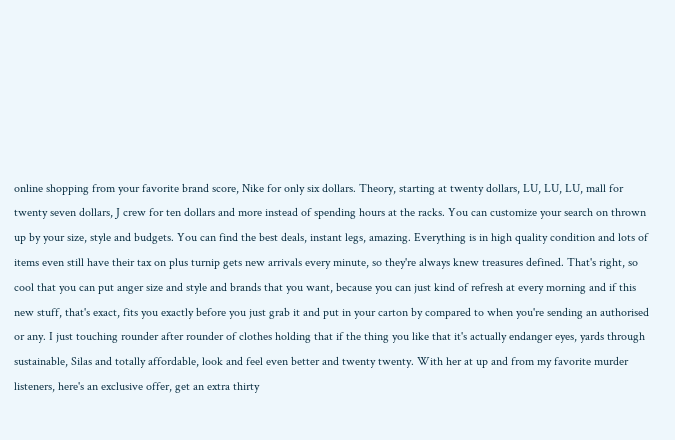online shopping from your favorite brand score, Nike for only six dollars. Theory, starting at twenty dollars, LU, LU, LU, mall for twenty seven dollars, J crew for ten dollars and more instead of spending hours at the racks. You can customize your search on thrown up by your size, style and budgets. You can find the best deals, instant legs, amazing. Everything is in high quality condition and lots of items even still have their tax on plus turnip gets new arrivals every minute, so they're always knew treasures defined. That's right, so cool that you can put anger size and style and brands that you want, because you can just kind of refresh at every morning and if this new stuff, that's exact, fits you exactly before you just grab it and put in your carton by compared to when you're sending an authorised or any. I just touching rounder after rounder of clothes holding that if the thing you like that it's actually endanger eyes, yards through sustainable, Silas and totally affordable, look and feel even better and twenty twenty. With her at up and from my favorite murder listeners, here's an exclusive offer, get an extra thirty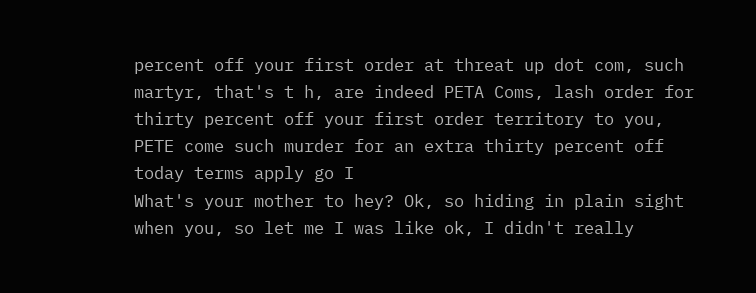percent off your first order at threat up dot com, such martyr, that's t h, are indeed PETA Coms, lash order for thirty percent off your first order territory to you, PETE come such murder for an extra thirty percent off today terms apply go I
What's your mother to hey? Ok, so hiding in plain sight when you, so let me I was like ok, I didn't really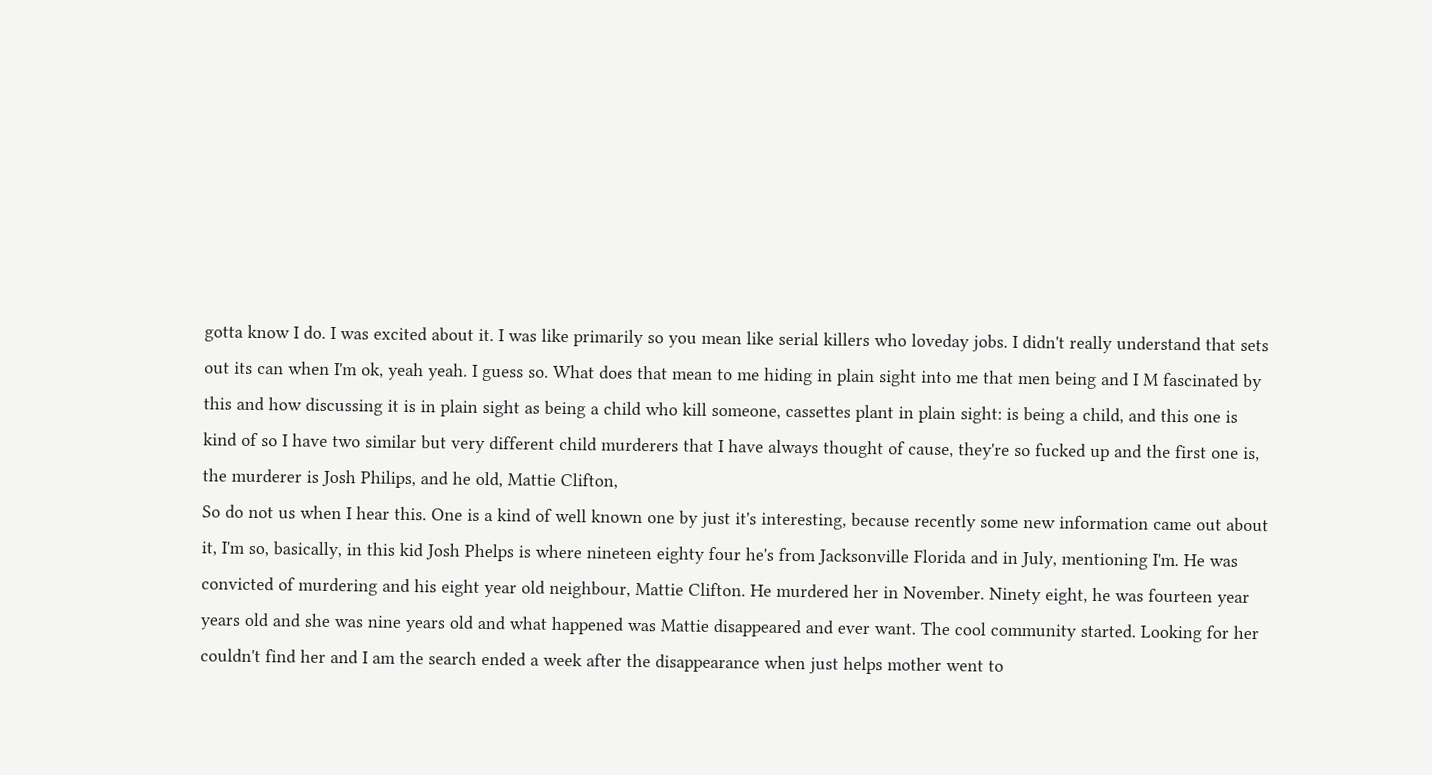gotta know I do. I was excited about it. I was like primarily so you mean like serial killers who loveday jobs. I didn't really understand that sets out its can when I'm ok, yeah yeah. I guess so. What does that mean to me hiding in plain sight into me that men being and I M fascinated by this and how discussing it is in plain sight as being a child who kill someone, cassettes plant in plain sight: is being a child, and this one is kind of so I have two similar but very different child murderers that I have always thought of cause, they're so fucked up and the first one is, the murderer is Josh Philips, and he old, Mattie Clifton,
So do not us when I hear this. One is a kind of well known one by just it's interesting, because recently some new information came out about it, I'm so, basically, in this kid Josh Phelps is where nineteen eighty four he's from Jacksonville Florida and in July, mentioning I'm. He was convicted of murdering and his eight year old neighbour, Mattie Clifton. He murdered her in November. Ninety eight, he was fourteen year years old and she was nine years old and what happened was Mattie disappeared and ever want. The cool community started. Looking for her couldn't find her and I am the search ended a week after the disappearance when just helps mother went to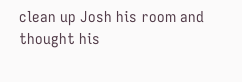clean up Josh his room and thought his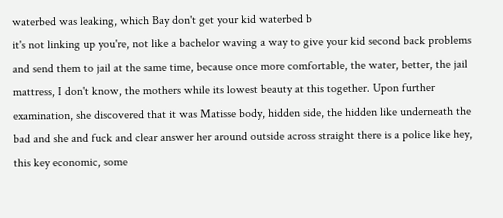waterbed was leaking, which Bay don't get your kid waterbed b
it's not linking up you're, not like a bachelor waving a way to give your kid second back problems and send them to jail at the same time, because once more comfortable, the water, better, the jail mattress, I don't know, the mothers while its lowest beauty at this together. Upon further examination, she discovered that it was Matisse body, hidden side, the hidden like underneath the bad and she and fuck and clear answer her around outside across straight there is a police like hey, this key economic, some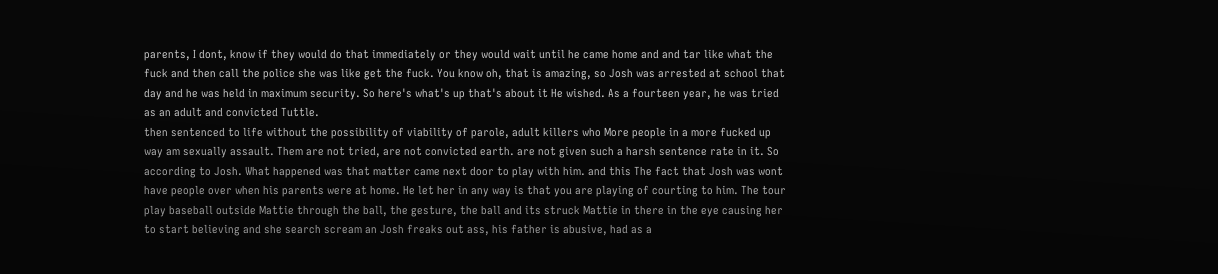parents, I dont, know if they would do that immediately or they would wait until he came home and and tar like what the fuck and then call the police she was like get the fuck. You know oh, that is amazing, so Josh was arrested at school that day and he was held in maximum security. So here's what's up that's about it He wished. As a fourteen year, he was tried as an adult and convicted Tuttle.
then sentenced to life without the possibility of viability of parole, adult killers who More people in a more fucked up way am sexually assault. Them are not tried, are not convicted earth. are not given such a harsh sentence rate in it. So according to Josh. What happened was that matter came next door to play with him. and this The fact that Josh was wont have people over when his parents were at home. He let her in any way is that you are playing of courting to him. The tour play baseball outside Mattie through the ball, the gesture, the ball and its struck Mattie in there in the eye causing her to start believing and she search scream an Josh freaks out ass, his father is abusive, had as a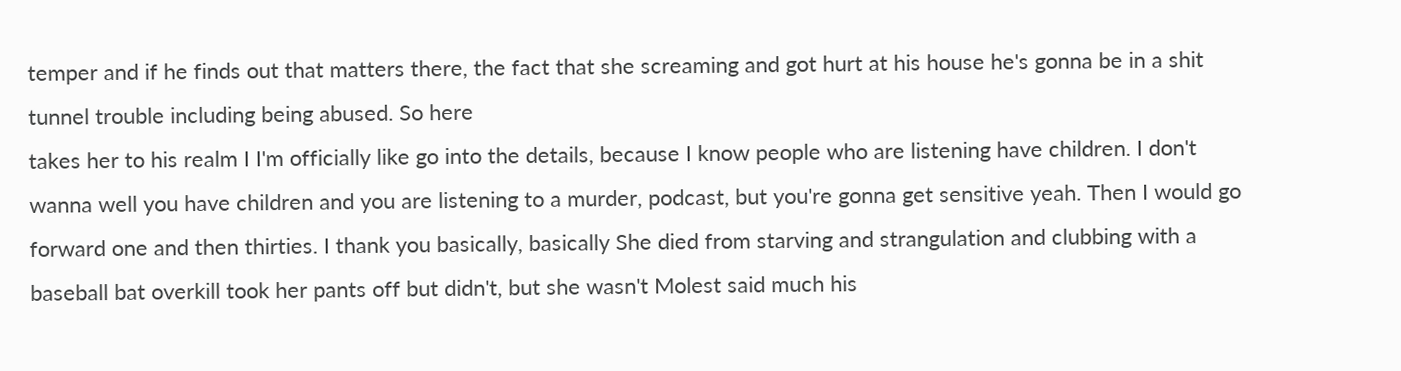temper and if he finds out that matters there, the fact that she screaming and got hurt at his house he's gonna be in a shit tunnel trouble including being abused. So here
takes her to his realm I I'm officially like go into the details, because I know people who are listening have children. I don't wanna well you have children and you are listening to a murder, podcast, but you're gonna get sensitive yeah. Then I would go forward one and then thirties. I thank you basically, basically She died from starving and strangulation and clubbing with a baseball bat overkill took her pants off but didn't, but she wasn't Molest said much his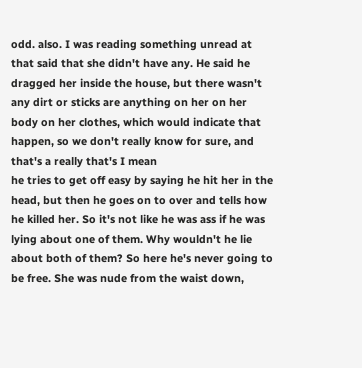odd. also. I was reading something unread at that said that she didn't have any. He said he dragged her inside the house, but there wasn't any dirt or sticks are anything on her on her body on her clothes, which would indicate that happen, so we don't really know for sure, and that's a really that's I mean
he tries to get off easy by saying he hit her in the head, but then he goes on to over and tells how he killed her. So it's not like he was ass if he was lying about one of them. Why wouldn't he lie about both of them? So here he's never going to be free. She was nude from the waist down,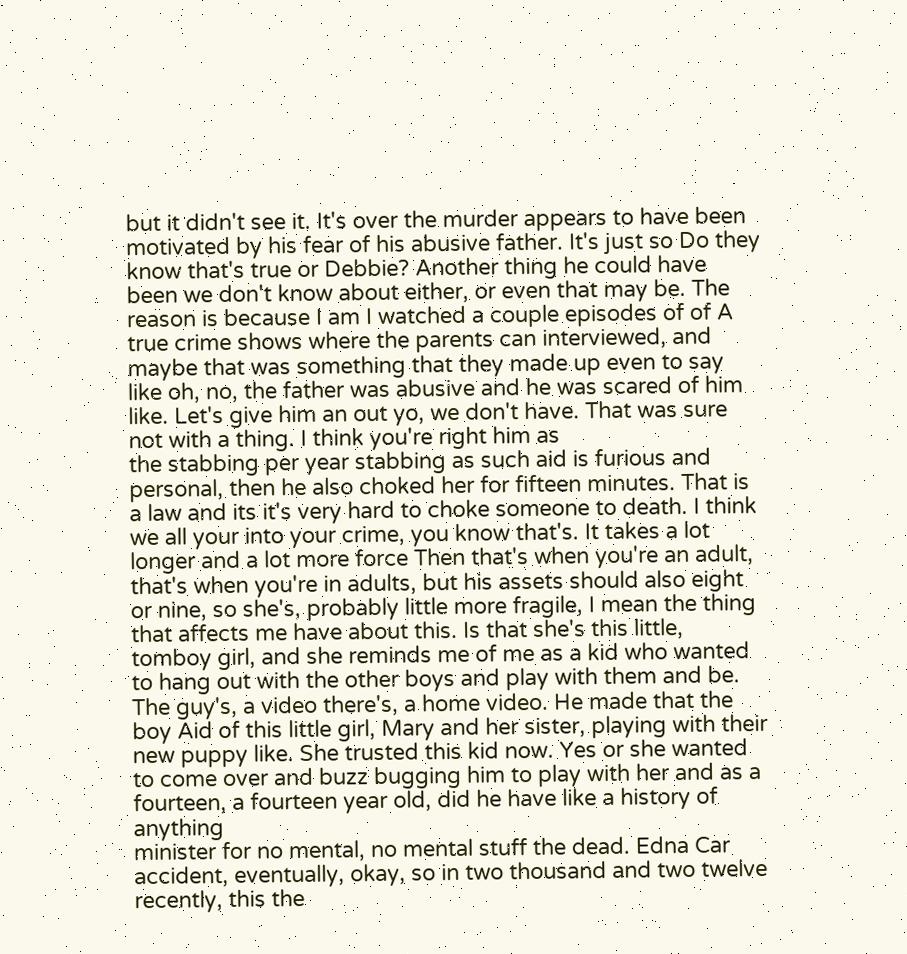but it didn't see it. It's over the murder appears to have been motivated by his fear of his abusive father. It's just so Do they know that's true or Debbie? Another thing he could have been we don't know about either, or even that may be. The reason is because I am I watched a couple episodes of of A true crime shows where the parents can interviewed, and maybe that was something that they made up even to say like oh, no, the father was abusive and he was scared of him like. Let's give him an out yo, we don't have. That was sure not with a thing. I think you're right him as
the stabbing per year stabbing as such aid is furious and personal, then he also choked her for fifteen minutes. That is a law and its it's very hard to choke someone to death. I think we all your into your crime, you know that's. It takes a lot longer and a lot more force Then that's when you're an adult, that's when you're in adults, but his assets should also eight or nine, so she's, probably little more fragile, I mean the thing that affects me have about this. Is that she's this little, tomboy girl, and she reminds me of me as a kid who wanted to hang out with the other boys and play with them and be. The guy's, a video there's, a home video. He made that the boy Aid of this little girl, Mary and her sister, playing with their new puppy like. She trusted this kid now. Yes or she wanted to come over and buzz bugging him to play with her and as a fourteen, a fourteen year old, did he have like a history of anything
minister for no mental, no mental stuff the dead. Edna Car accident, eventually, okay, so in two thousand and two twelve recently, this the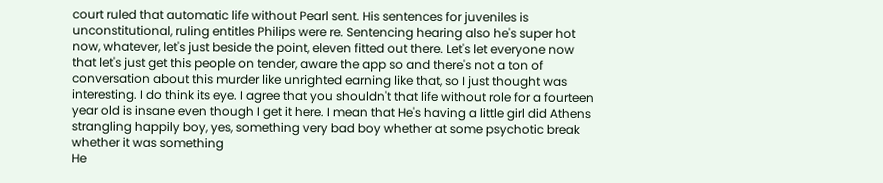court ruled that automatic life without Pearl sent. His sentences for juveniles is unconstitutional, ruling entitles Philips were re. Sentencing hearing also he's super hot now, whatever, let's just beside the point, eleven fitted out there. Let's let everyone now that let's just get this people on tender, aware the app so and there's not a ton of conversation about this murder like unrighted earning like that, so I just thought was interesting. I do think its eye. I agree that you shouldn't that life without role for a fourteen year old is insane even though I get it here. I mean that He's having a little girl did Athens strangling happily boy, yes, something very bad boy whether at some psychotic break whether it was something
He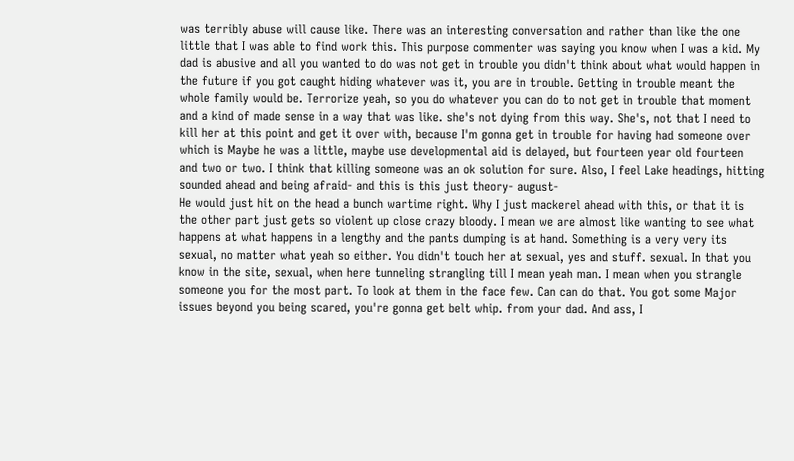was terribly abuse will cause like. There was an interesting conversation and rather than like the one little that I was able to find work this. This purpose commenter was saying you know when I was a kid. My dad is abusive and all you wanted to do was not get in trouble you didn't think about what would happen in the future if you got caught hiding whatever was it, you are in trouble. Getting in trouble meant the whole family would be. Terrorize yeah, so you do whatever you can do to not get in trouble that moment and a kind of made sense in a way that was like. she's not dying from this way. She's, not that I need to kill her at this point and get it over with, because I'm gonna get in trouble for having had someone over which is Maybe he was a little, maybe use developmental aid is delayed, but fourteen year old fourteen and two or two. I think that killing someone was an ok solution for sure. Also, I feel Lake headings, hitting sounded ahead and being afraid- and this is this just theory- august-
He would just hit on the head a bunch wartime right. Why I just mackerel ahead with this, or that it is the other part just gets so violent up close crazy bloody. I mean we are almost like wanting to see what happens at what happens in a lengthy and the pants dumping is at hand. Something is a very very its sexual, no matter what yeah so either. You didn't touch her at sexual, yes and stuff. sexual. In that you know in the site, sexual, when here tunneling strangling till I mean yeah man. I mean when you strangle someone you for the most part. To look at them in the face few. Can can do that. You got some Major issues beyond you being scared, you're gonna get belt whip. from your dad. And ass, I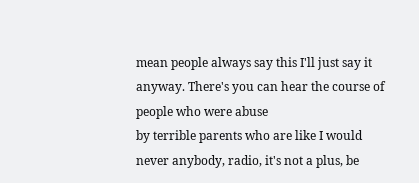mean people always say this I'll just say it anyway. There's you can hear the course of people who were abuse
by terrible parents who are like I would never anybody, radio, it's not a plus, be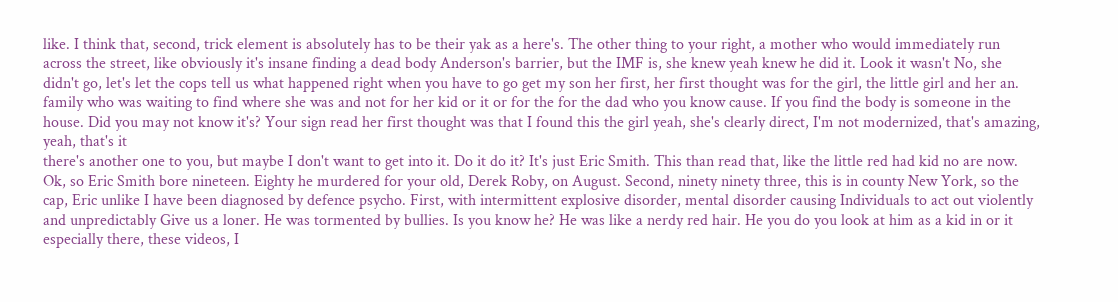like. I think that, second, trick element is absolutely has to be their yak as a here's. The other thing to your right, a mother who would immediately run across the street, like obviously it's insane finding a dead body Anderson's barrier, but the IMF is, she knew yeah knew he did it. Look it wasn't No, she didn't go, let's let the cops tell us what happened right when you have to go get my son her first, her first thought was for the girl, the little girl and her an. family who was waiting to find where she was and not for her kid or it or for the for the dad who you know cause. If you find the body is someone in the house. Did you may not know it's? Your sign read her first thought was that I found this the girl yeah, she's clearly direct, I'm not modernized, that's amazing, yeah, that's it
there's another one to you, but maybe I don't want to get into it. Do it do it? It's just Eric Smith. This than read that, like the little red had kid no are now. Ok, so Eric Smith bore nineteen. Eighty he murdered for your old, Derek Roby, on August. Second, ninety ninety three, this is in county New York, so the cap, Eric unlike I have been diagnosed by defence psycho. First, with intermittent explosive disorder, mental disorder causing Individuals to act out violently and unpredictably Give us a loner. He was tormented by bullies. Is you know he? He was like a nerdy red hair. He you do you look at him as a kid in or it especially there, these videos, I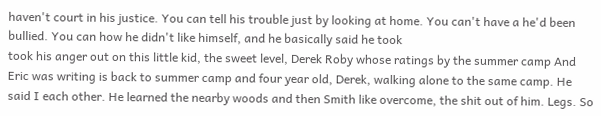haven't court in his justice. You can tell his trouble just by looking at home. You can't have a he'd been bullied. You can how he didn't like himself, and he basically said he took
took his anger out on this little kid, the sweet level, Derek Roby whose ratings by the summer camp And Eric was writing is back to summer camp and four year old, Derek, walking alone to the same camp. He said I each other. He learned the nearby woods and then Smith like overcome, the shit out of him. Legs. So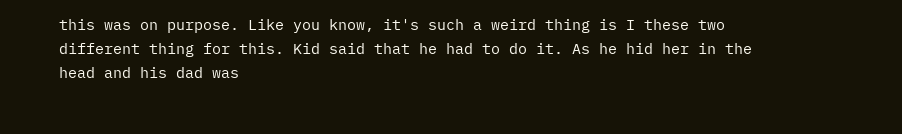this was on purpose. Like you know, it's such a weird thing is I these two different thing for this. Kid said that he had to do it. As he hid her in the head and his dad was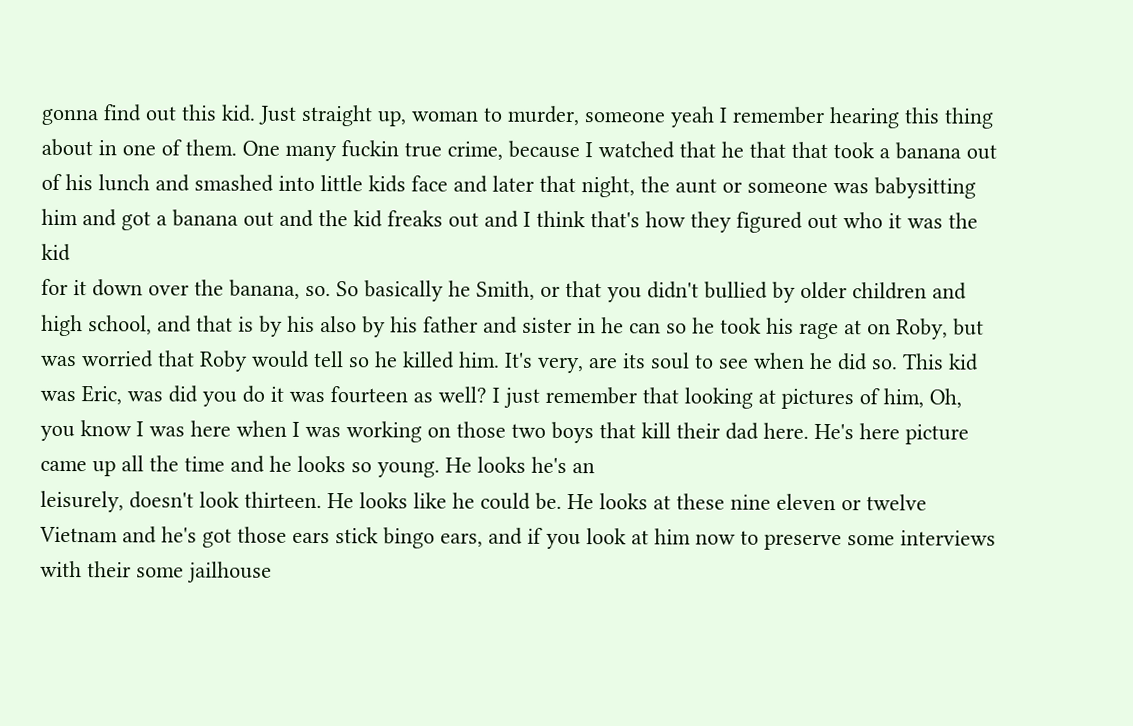gonna find out this kid. Just straight up, woman to murder, someone yeah I remember hearing this thing about in one of them. One many fuckin true crime, because I watched that he that that took a banana out of his lunch and smashed into little kids face and later that night, the aunt or someone was babysitting him and got a banana out and the kid freaks out and I think that's how they figured out who it was the kid
for it down over the banana, so. So basically he Smith, or that you didn't bullied by older children and high school, and that is by his also by his father and sister in he can so he took his rage at on Roby, but was worried that Roby would tell so he killed him. It's very, are its soul to see when he did so. This kid was Eric, was did you do it was fourteen as well? I just remember that looking at pictures of him, Oh, you know I was here when I was working on those two boys that kill their dad here. He's here picture came up all the time and he looks so young. He looks he's an
leisurely, doesn't look thirteen. He looks like he could be. He looks at these nine eleven or twelve Vietnam and he's got those ears stick bingo ears, and if you look at him now to preserve some interviews with their some jailhouse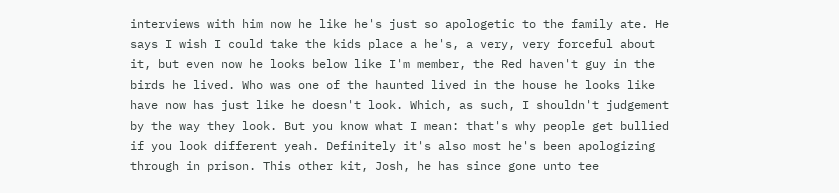interviews with him now he like he's just so apologetic to the family ate. He says I wish I could take the kids place a he's, a very, very forceful about it, but even now he looks below like I'm member, the Red haven't guy in the birds he lived. Who was one of the haunted lived in the house he looks like have now has just like he doesn't look. Which, as such, I shouldn't judgement by the way they look. But you know what I mean: that's why people get bullied if you look different yeah. Definitely it's also most he's been apologizing through in prison. This other kit, Josh, he has since gone unto tee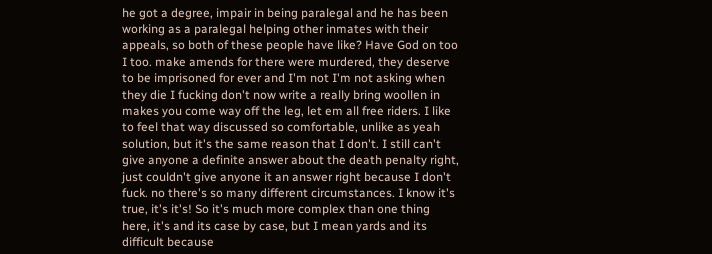he got a degree, impair in being paralegal and he has been working as a paralegal helping other inmates with their appeals, so both of these people have like? Have God on too I too. make amends for there were murdered, they deserve to be imprisoned for ever and I'm not I'm not asking when they die I fucking don't now write a really bring woollen in makes you come way off the leg, let em all free riders. I like to feel that way discussed so comfortable, unlike as yeah solution, but it's the same reason that I don't. I still can't give anyone a definite answer about the death penalty right, just couldn't give anyone it an answer right because I don't fuck. no there's so many different circumstances. I know it's true, it's it's! So it's much more complex than one thing here, it's and its case by case, but I mean yards and its difficult because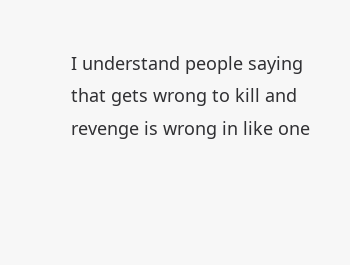I understand people saying that gets wrong to kill and revenge is wrong in like one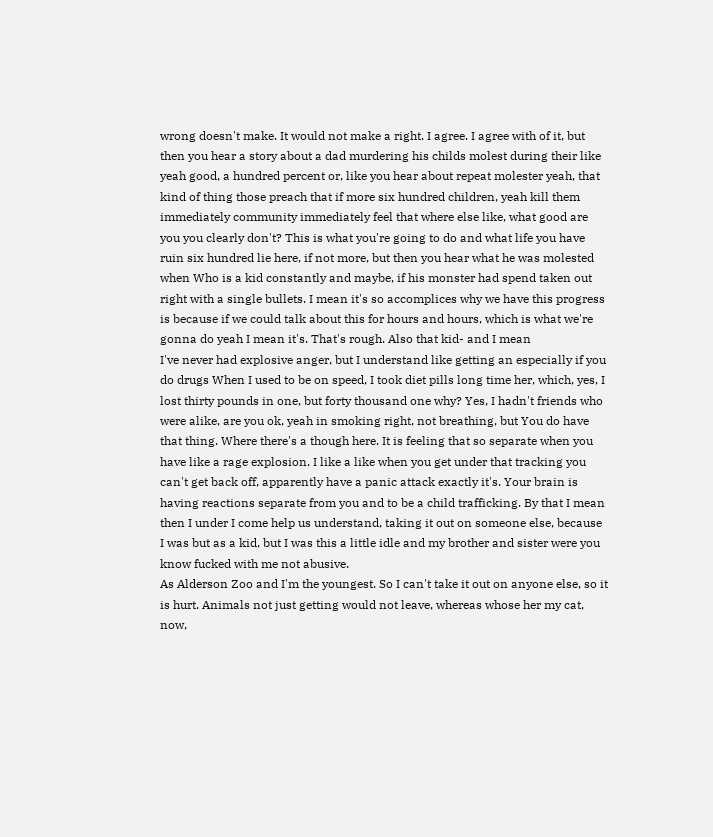wrong doesn't make. It would not make a right. I agree. I agree with of it, but then you hear a story about a dad murdering his childs molest during their like yeah good, a hundred percent or, like you hear about repeat molester yeah, that kind of thing those preach that if more six hundred children, yeah kill them immediately community immediately feel that where else like, what good are you you clearly don't? This is what you're going to do and what life you have ruin six hundred lie here, if not more, but then you hear what he was molested when Who is a kid constantly and maybe, if his monster had spend taken out right with a single bullets. I mean it's so accomplices why we have this progress is because if we could talk about this for hours and hours, which is what we're gonna do yeah I mean it's. That's rough. Also that kid- and I mean
I've never had explosive anger, but I understand like getting an especially if you do drugs When I used to be on speed, I took diet pills long time her, which, yes, I lost thirty pounds in one, but forty thousand one why? Yes, I hadn't friends who were alike, are you ok, yeah in smoking right, not breathing, but You do have that thing. Where there's a though here. It is feeling that so separate when you have like a rage explosion. I like a like when you get under that tracking you can't get back off, apparently have a panic attack exactly it's. Your brain is having reactions separate from you and to be a child trafficking. By that I mean then I under I come help us understand, taking it out on someone else, because I was but as a kid, but I was this a little idle and my brother and sister were you know fucked with me not abusive.
As Alderson Zoo and I'm the youngest. So I can't take it out on anyone else, so it is hurt. Animals not just getting would not leave, whereas whose her my cat, now,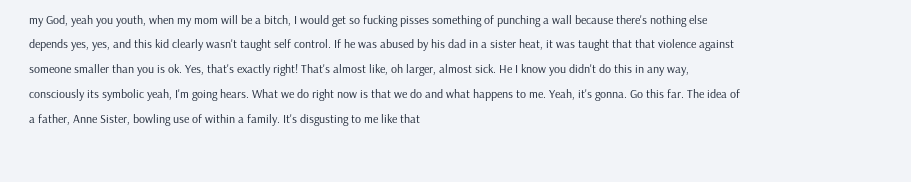my God, yeah you youth, when my mom will be a bitch, I would get so fucking pisses something of punching a wall because there's nothing else depends yes, yes, and this kid clearly wasn't taught self control. If he was abused by his dad in a sister heat, it was taught that that violence against someone smaller than you is ok. Yes, that's exactly right! That's almost like, oh larger, almost sick. He I know you didn't do this in any way, consciously its symbolic yeah, I'm going hears. What we do right now is that we do and what happens to me. Yeah, it's gonna. Go this far. The idea of a father, Anne Sister, bowling use of within a family. It's disgusting to me like that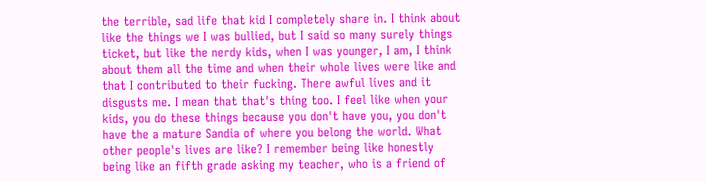the terrible, sad life that kid I completely share in. I think about like the things we I was bullied, but I said so many surely things ticket, but like the nerdy kids, when I was younger, I am, I think about them all the time and when their whole lives were like and that I contributed to their fucking. There awful lives and it disgusts me. I mean that that's thing too. I feel like when your kids, you do these things because you don't have you, you don't have the a mature Sandia of where you belong the world. What other people's lives are like? I remember being like honestly being like an fifth grade asking my teacher, who is a friend of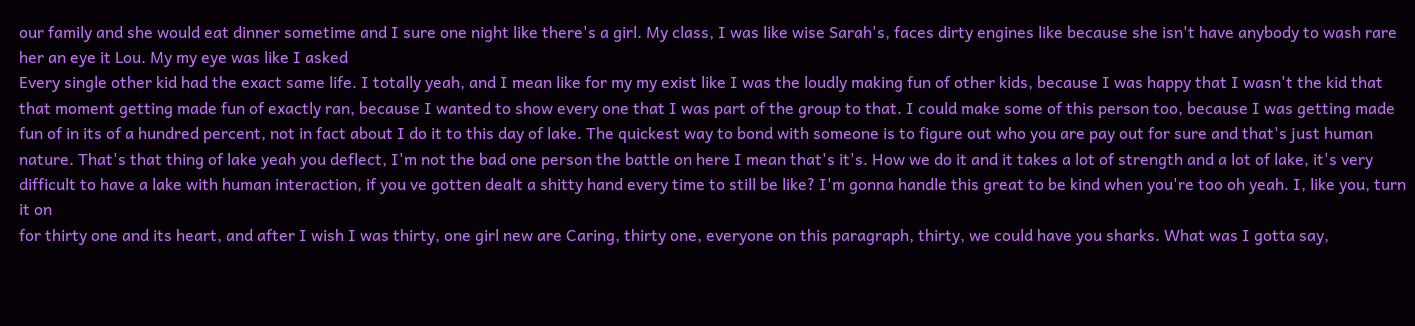our family and she would eat dinner sometime and I sure one night like there's a girl. My class, I was like wise Sarah's, faces dirty engines like because she isn't have anybody to wash rare her an eye it Lou. My my eye was like I asked
Every single other kid had the exact same life. I totally yeah, and I mean like for my my exist like I was the loudly making fun of other kids, because I was happy that I wasn't the kid that that moment getting made fun of exactly ran, because I wanted to show every one that I was part of the group to that. I could make some of this person too, because I was getting made fun of in its of a hundred percent, not in fact about I do it to this day of lake. The quickest way to bond with someone is to figure out who you are pay out for sure and that's just human nature. That's that thing of lake yeah you deflect, I'm not the bad one person the battle on here I mean that's it's. How we do it and it takes a lot of strength and a lot of lake, it's very difficult to have a lake with human interaction, if you ve gotten dealt a shitty hand every time to still be like? I'm gonna handle this great to be kind when you're too oh yeah. I, like you, turn it on
for thirty one and its heart, and after I wish I was thirty, one girl new are Caring, thirty one, everyone on this paragraph, thirty, we could have you sharks. What was I gotta say,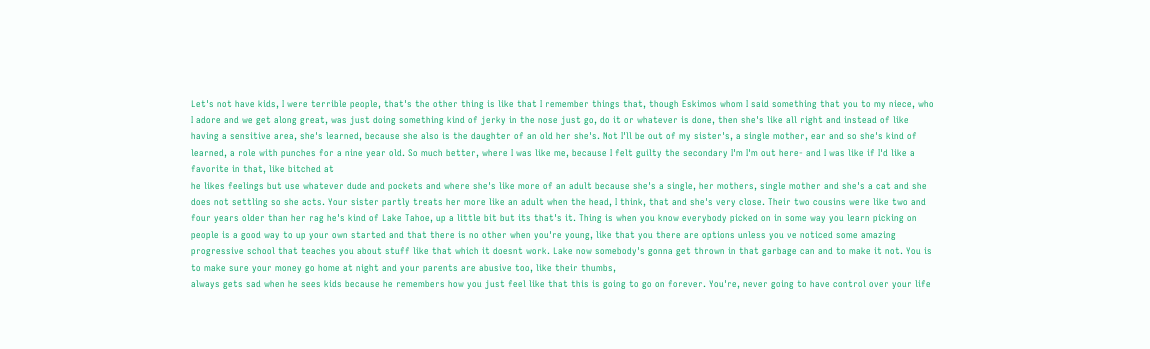Let's not have kids, I were terrible people, that's the other thing is like that I remember things that, though Eskimos whom I said something that you to my niece, who I adore and we get along great, was just doing something kind of jerky in the nose just go, do it or whatever is done, then she's like all right and instead of like having a sensitive area, she's learned, because she also is the daughter of an old her she's. Not I'll be out of my sister's, a single mother, ear and so she's kind of learned, a role with punches for a nine year old. So much better, where I was like me, because I felt guilty the secondary I'm I'm out here- and I was like if I'd like a favorite in that, like bitched at
he likes feelings but use whatever dude and pockets and where she's like more of an adult because she's a single, her mothers, single mother and she's a cat and she does not settling so she acts. Your sister partly treats her more like an adult when the head, I think, that and she's very close. Their two cousins were like two and four years older than her rag he's kind of Lake Tahoe, up a little bit but its that's it. Thing is when you know everybody picked on in some way you learn picking on people is a good way to up your own started and that there is no other when you're young, like that you there are options unless you ve noticed some amazing progressive school that teaches you about stuff like that which it doesnt work. Lake now somebody's gonna get thrown in that garbage can and to make it not. You is to make sure your money go home at night and your parents are abusive too, like their thumbs,
always gets sad when he sees kids because he remembers how you just feel like that this is going to go on forever. You're, never going to have control over your life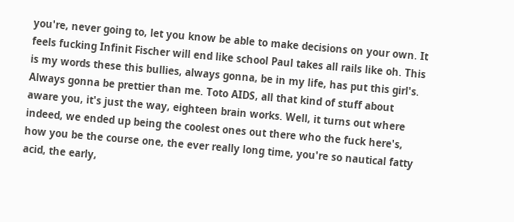you're, never going to, let you know be able to make decisions on your own. It feels fucking Infinit Fischer will end like school Paul takes all rails like oh. This is my words these this bullies, always gonna, be in my life, has put this girl's. Always gonna be prettier than me. Toto AIDS, all that kind of stuff about aware you, it's just the way, eighteen brain works. Well, it turns out where indeed, we ended up being the coolest ones out there who the fuck here's, how you be the course one, the ever really long time, you're so nautical fatty acid, the early,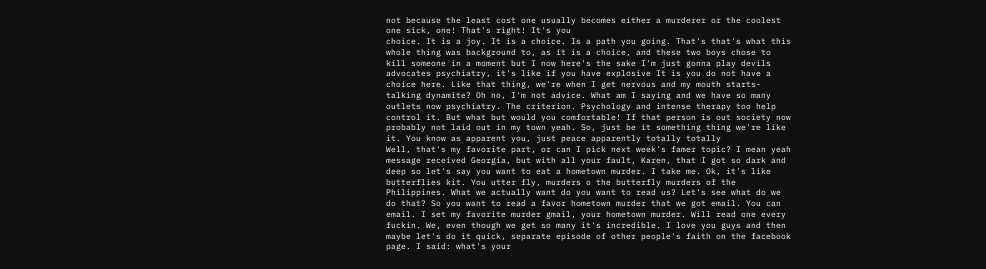not because the least cost one usually becomes either a murderer or the coolest one sick, one! That's right! It's you
choice. It is a joy. It is a choice. Is a path you going. That's that's what this whole thing was background to, as it is a choice, and these two boys chose to kill someone in a moment but I now here's the sake I'm just gonna play devils advocates psychiatry, it's like if you have explosive It is you do not have a choice here. Like that thing, we're when I get nervous and my mouth starts- talking dynamite? Oh no, I'm not advice. What am I saying and we have so many outlets now psychiatry. The criterion. Psychology and intense therapy too help control it. But what but would you comfortable! If that person is out society now probably not laid out in my town yeah. So, just be it something thing we're like it. You know as apparent you, just peace apparently totally totally
Well, that's my favorite part, or can I pick next week's famer topic? I mean yeah message received Georgia, but with all your fault, Karen, that I got so dark and deep so let's say you want to eat a hometown murder. I take me. Ok, it's like butterflies kit. You utter fly, murders o the butterfly murders of the Philippines. What we actually want do you want to read us? Let's see what do we do that? So you want to read a favor hometown murder that we got email. You can email. I set my favorite murder gmail, your hometown murder. Will read one every fuckin. We, even though we get so many it's incredible. I love you guys and then maybe let's do it quick, separate episode of other people's faith on the facebook page. I said: what's your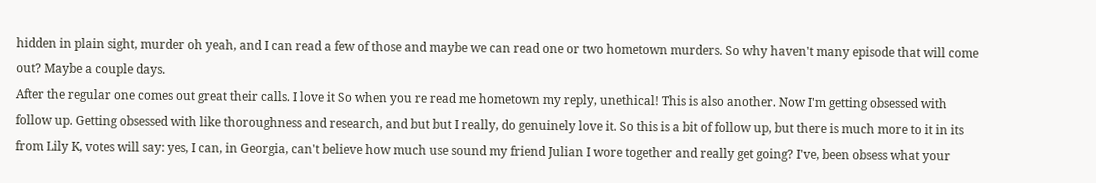hidden in plain sight, murder oh yeah, and I can read a few of those and maybe we can read one or two hometown murders. So why haven't many episode that will come out? Maybe a couple days.
After the regular one comes out great their calls. I love it So when you re read me hometown my reply, unethical! This is also another. Now I'm getting obsessed with follow up. Getting obsessed with like thoroughness and research, and but but I really, do genuinely love it. So this is a bit of follow up, but there is much more to it in its from Lily K, votes will say: yes, I can, in Georgia, can't believe how much use sound my friend Julian I wore together and really get going? I've, been obsess what your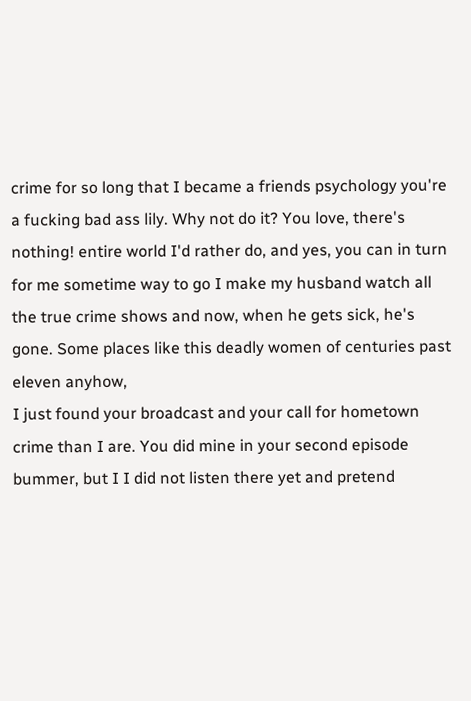crime for so long that I became a friends psychology you're a fucking bad ass lily. Why not do it? You love, there's nothing! entire world I'd rather do, and yes, you can in turn for me sometime way to go I make my husband watch all the true crime shows and now, when he gets sick, he's gone. Some places like this deadly women of centuries past eleven anyhow,
I just found your broadcast and your call for hometown crime than I are. You did mine in your second episode bummer, but I I did not listen there yet and pretend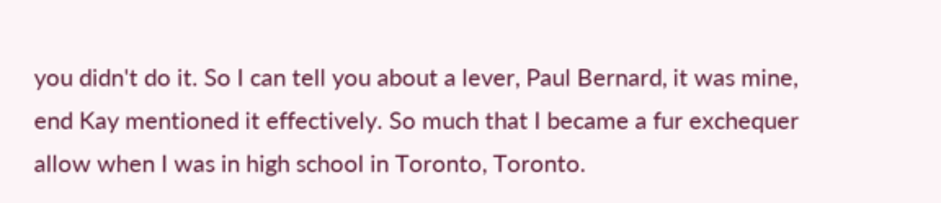you didn't do it. So I can tell you about a lever, Paul Bernard, it was mine, end Kay mentioned it effectively. So much that I became a fur exchequer allow when I was in high school in Toronto, Toronto.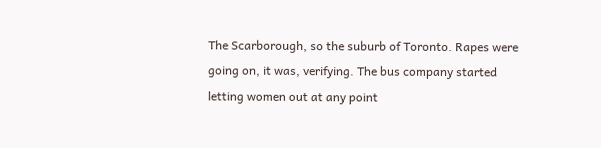The Scarborough, so the suburb of Toronto. Rapes were going on, it was, verifying. The bus company started letting women out at any point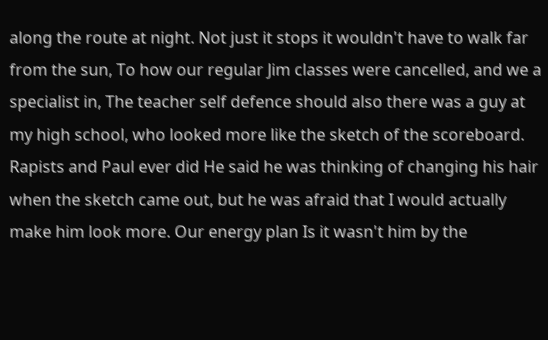along the route at night. Not just it stops it wouldn't have to walk far from the sun, To how our regular Jim classes were cancelled, and we a specialist in, The teacher self defence should also there was a guy at my high school, who looked more like the sketch of the scoreboard. Rapists and Paul ever did He said he was thinking of changing his hair when the sketch came out, but he was afraid that I would actually make him look more. Our energy plan Is it wasn't him by the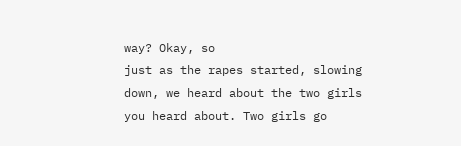way? Okay, so
just as the rapes started, slowing down, we heard about the two girls you heard about. Two girls go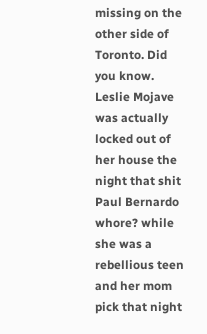missing on the other side of Toronto. Did you know. Leslie Mojave was actually locked out of her house the night that shit Paul Bernardo whore? while she was a rebellious teen and her mom pick that night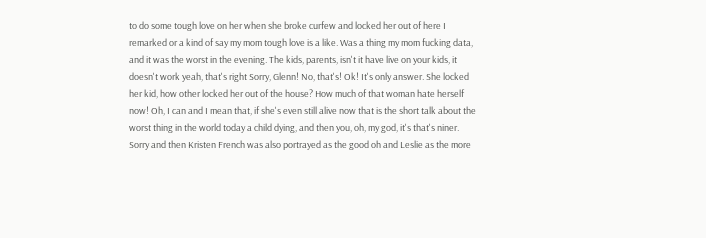to do some tough love on her when she broke curfew and locked her out of here I remarked or a kind of say my mom tough love is a like. Was a thing my mom fucking data, and it was the worst in the evening. The kids, parents, isn't it have live on your kids, it doesn't work yeah, that's right Sorry, Glenn! No, that's! Ok! It's only answer. She locked her kid, how other locked her out of the house? How much of that woman hate herself now! Oh, I can and I mean that, if she's even still alive now that is the short talk about the worst thing in the world today a child dying, and then you, oh, my god, it's that's niner.
Sorry and then Kristen French was also portrayed as the good oh and Leslie as the more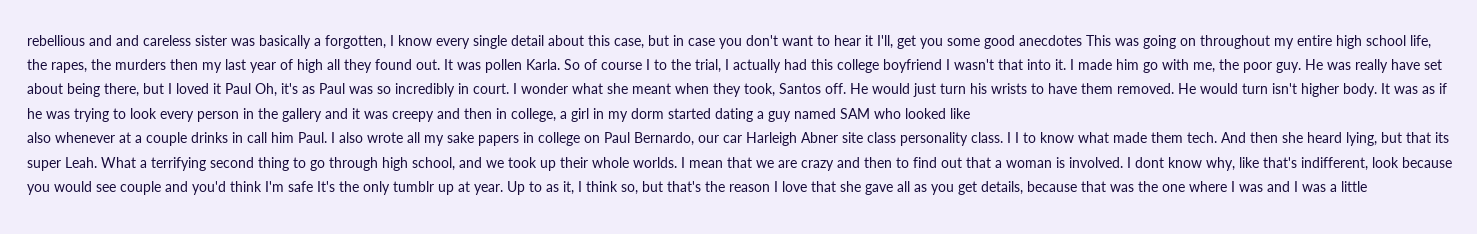rebellious and and careless sister was basically a forgotten, I know every single detail about this case, but in case you don't want to hear it I'll, get you some good anecdotes This was going on throughout my entire high school life, the rapes, the murders then my last year of high all they found out. It was pollen Karla. So of course I to the trial, I actually had this college boyfriend I wasn't that into it. I made him go with me, the poor guy. He was really have set about being there, but I loved it Paul Oh, it's as Paul was so incredibly in court. I wonder what she meant when they took, Santos off. He would just turn his wrists to have them removed. He would turn isn't higher body. It was as if he was trying to look every person in the gallery and it was creepy and then in college, a girl in my dorm started dating a guy named SAM who looked like
also whenever at a couple drinks in call him Paul. I also wrote all my sake papers in college on Paul Bernardo, our car Harleigh Abner site class personality class. I I to know what made them tech. And then she heard lying, but that its super Leah. What a terrifying second thing to go through high school, and we took up their whole worlds. I mean that we are crazy and then to find out that a woman is involved. I dont know why, like that's indifferent, look because you would see couple and you'd think I'm safe It's the only tumblr up at year. Up to as it, I think so, but that's the reason I love that she gave all as you get details, because that was the one where I was and I was a little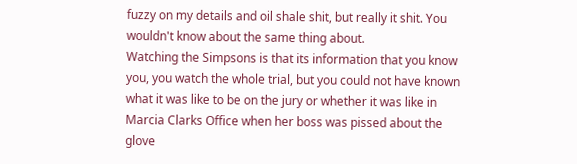fuzzy on my details and oil shale shit, but really it shit. You wouldn't know about the same thing about.
Watching the Simpsons is that its information that you know you, you watch the whole trial, but you could not have known what it was like to be on the jury or whether it was like in Marcia Clarks Office when her boss was pissed about the glove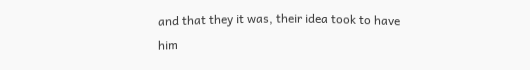and that they it was, their idea took to have him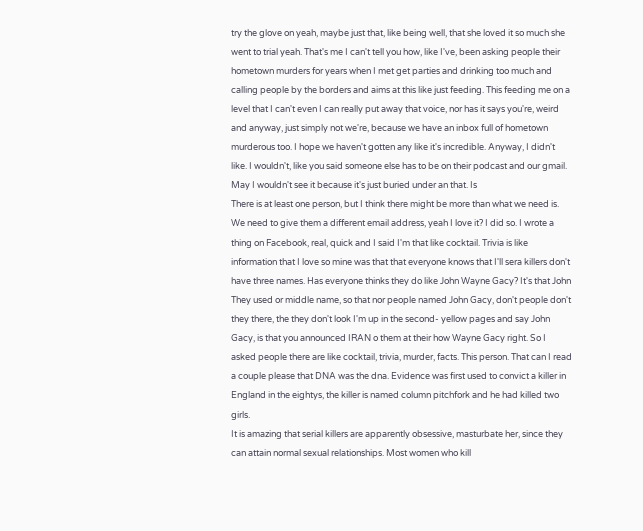try the glove on yeah, maybe just that, like being well, that she loved it so much she went to trial yeah. That's me I can't tell you how, like I've, been asking people their hometown murders for years when I met get parties and drinking too much and calling people by the borders and aims at this like just feeding. This feeding me on a level that I can't even I can really put away that voice, nor has it says you're, weird and anyway, just simply not we're, because we have an inbox full of hometown murderous too. I hope we haven't gotten any like it's incredible. Anyway, I didn't like. I wouldn't, like you said someone else has to be on their podcast and our gmail. May I wouldn't see it because it's just buried under an that. Is
There is at least one person, but I think there might be more than what we need is. We need to give them a different email address, yeah I love it? I did so. I wrote a thing on Facebook, real, quick and I said I'm that like cocktail. Trivia is like information that I love so mine was that that everyone knows that I'll sera killers don't have three names. Has everyone thinks they do like John Wayne Gacy? It's that John They used or middle name, so that nor people named John Gacy, don't people don't they there, the they don't look I'm up in the second- yellow pages and say John Gacy, is that you announced IRAN o them at their how Wayne Gacy right. So I asked people there are like cocktail, trivia, murder, facts. This person. That can I read a couple please that DNA was the dna. Evidence was first used to convict a killer in England in the eightys, the killer is named column pitchfork and he had killed two girls.
It is amazing that serial killers are apparently obsessive, masturbate her, since they can attain normal sexual relationships. Most women who kill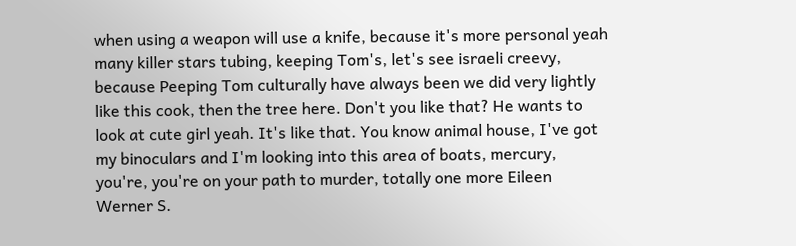when using a weapon will use a knife, because it's more personal yeah many killer stars tubing, keeping Tom's, let's see israeli creevy, because Peeping Tom culturally have always been we did very lightly like this cook, then the tree here. Don't you like that? He wants to look at cute girl yeah. It's like that. You know animal house, I've got my binoculars and I'm looking into this area of boats, mercury, you're, you're on your path to murder, totally one more Eileen Werner S.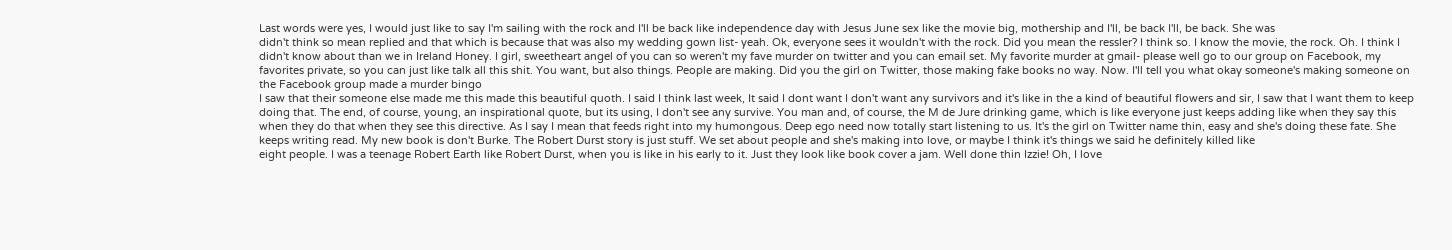Last words were yes, I would just like to say I'm sailing with the rock and I'll be back like independence day with Jesus June sex like the movie big, mothership and I'll, be back I'll, be back. She was
didn't think so mean replied and that which is because that was also my wedding gown list- yeah. Ok, everyone sees it wouldn't with the rock. Did you mean the ressler? I think so. I know the movie, the rock. Oh. I think I didn't know about than we in Ireland Honey. I girl, sweetheart angel of you can so weren't my fave murder on twitter and you can email set. My favorite murder at gmail- please well go to our group on Facebook, my favorites private, so you can just like talk all this shit. You want, but also things. People are making. Did you the girl on Twitter, those making fake books no way. Now. I'll tell you what okay someone's making someone on the Facebook group made a murder bingo
I saw that their someone else made me this made this beautiful quoth. I said I think last week, It said I dont want I don't want any survivors and it's like in the a kind of beautiful flowers and sir, I saw that I want them to keep doing that. The end, of course, young, an inspirational quote, but its using, I don't see any survive. You man and, of course, the M de Jure drinking game, which is like everyone just keeps adding like when they say this when they do that when they see this directive. As I say I mean that feeds right into my humongous. Deep ego need now totally start listening to us. It's the girl on Twitter name thin, easy and she's doing these fate. She keeps writing read. My new book is don't Burke. The Robert Durst story is just stuff. We set about people and she's making into love, or maybe I think it's things we said he definitely killed like
eight people. I was a teenage Robert Earth like Robert Durst, when you is like in his early to it. Just they look like book cover a jam. Well done thin Izzie! Oh, I love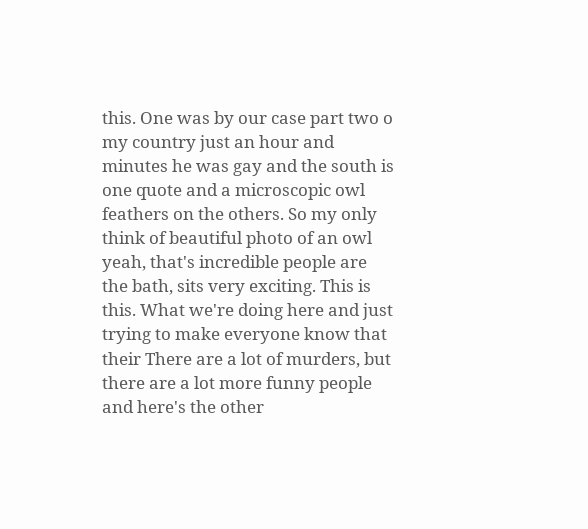this. One was by our case part two o my country just an hour and minutes he was gay and the south is one quote and a microscopic owl feathers on the others. So my only think of beautiful photo of an owl yeah, that's incredible people are the bath, sits very exciting. This is this. What we're doing here and just trying to make everyone know that their There are a lot of murders, but there are a lot more funny people and here's the other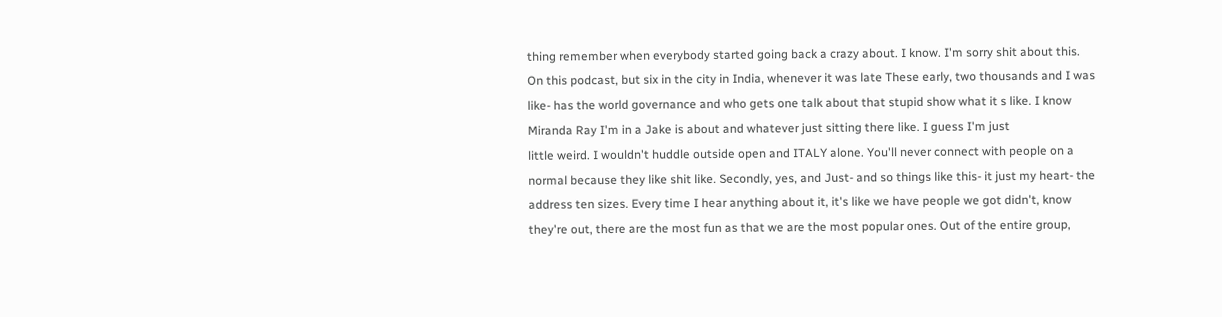thing remember when everybody started going back a crazy about. I know. I'm sorry shit about this. On this podcast, but six in the city in India, whenever it was late These early, two thousands and I was like- has the world governance and who gets one talk about that stupid show what it s like. I know Miranda Ray I'm in a Jake is about and whatever just sitting there like. I guess I'm just
little weird. I wouldn't huddle outside open and ITALY alone. You'll never connect with people on a normal because they like shit like. Secondly, yes, and Just- and so things like this- it just my heart- the address ten sizes. Every time I hear anything about it, it's like we have people we got didn't, know they're out, there are the most fun as that we are the most popular ones. Out of the entire group,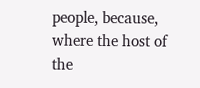people, because, where the host of the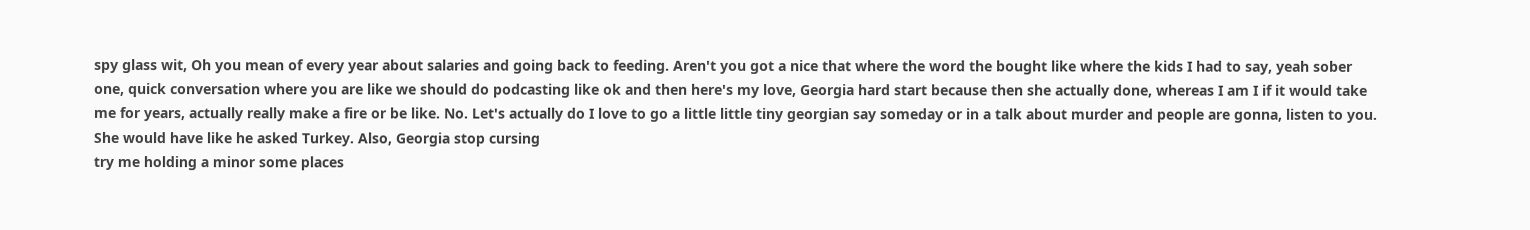spy glass wit, Oh you mean of every year about salaries and going back to feeding. Aren't you got a nice that where the word the bought like where the kids I had to say, yeah sober one, quick conversation where you are like we should do podcasting like ok and then here's my love, Georgia hard start because then she actually done, whereas I am I if it would take me for years, actually really make a fire or be like. No. Let's actually do I love to go a little little tiny georgian say someday or in a talk about murder and people are gonna, listen to you. She would have like he asked Turkey. Also, Georgia stop cursing
try me holding a minor some places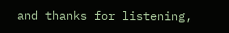and thanks for listening,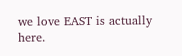we love EAST is actually here.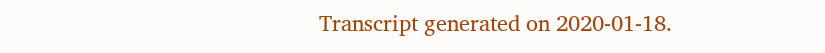Transcript generated on 2020-01-18.